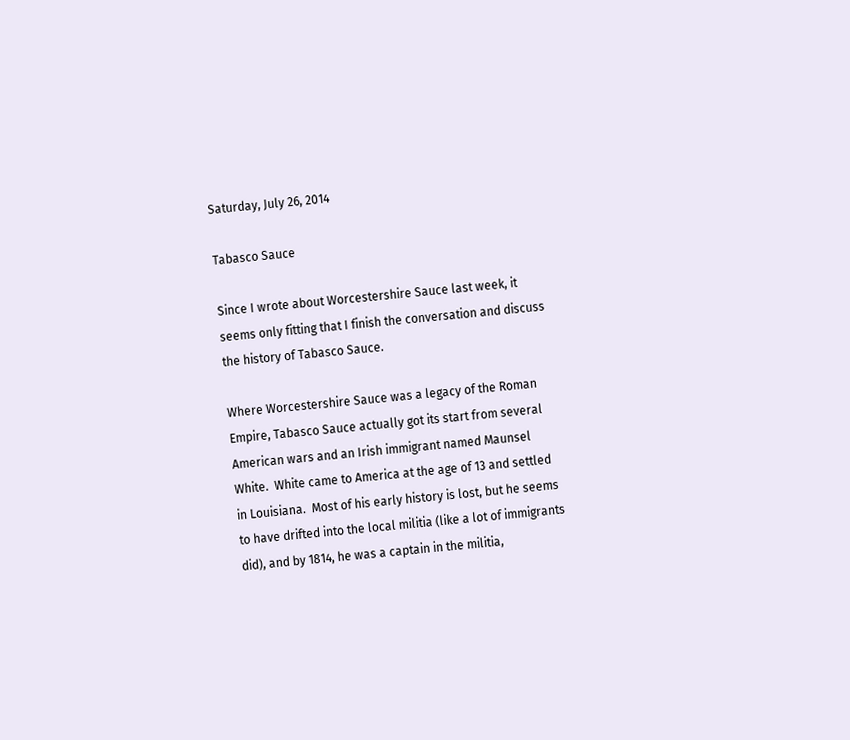Saturday, July 26, 2014

Tabasco Sauce

Since I wrote about Worcestershire Sauce last week, it seems only fitting that I finish the conversation and discuss the history of Tabasco Sauce.

Where Worcestershire Sauce was a legacy of the Roman Empire, Tabasco Sauce actually got its start from several American wars and an Irish immigrant named Maunsel White.  White came to America at the age of 13 and settled in Louisiana.  Most of his early history is lost, but he seems to have drifted into the local militia (like a lot of immigrants did), and by 1814, he was a captain in the militia,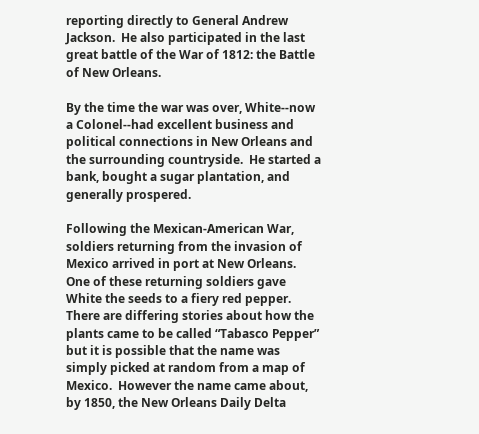reporting directly to General Andrew Jackson.  He also participated in the last great battle of the War of 1812: the Battle of New Orleans.

By the time the war was over, White--now a Colonel--had excellent business and political connections in New Orleans and the surrounding countryside.  He started a bank, bought a sugar plantation, and generally prospered.

Following the Mexican-American War, soldiers returning from the invasion of Mexico arrived in port at New Orleans.  One of these returning soldiers gave White the seeds to a fiery red pepper.  There are differing stories about how the plants came to be called “Tabasco Pepper” but it is possible that the name was simply picked at random from a map of Mexico.  However the name came about, by 1850, the New Orleans Daily Delta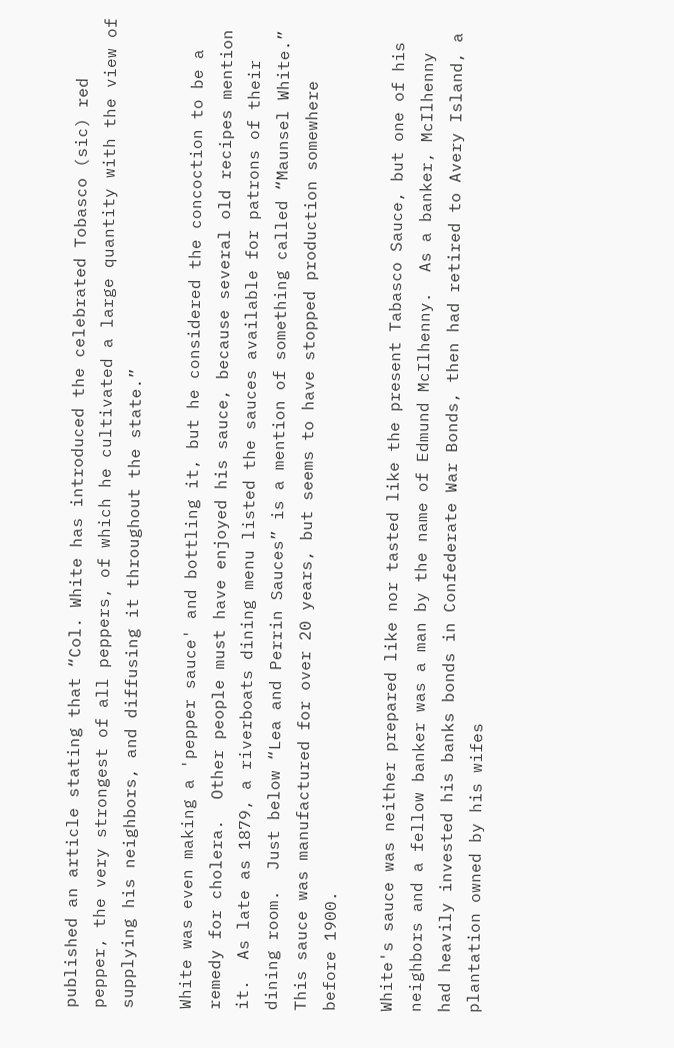published an article stating that “Col. White has introduced the celebrated Tobasco (sic) red pepper, the very strongest of all peppers, of which he cultivated a large quantity with the view of supplying his neighbors, and diffusing it throughout the state.”

White was even making a 'pepper sauce' and bottling it, but he considered the concoction to be a remedy for cholera.  Other people must have enjoyed his sauce, because several old recipes mention it.  As late as 1879, a riverboats dining menu listed the sauces available for patrons of their dining room.  Just below “Lea and Perrin Sauces” is a mention of something called “Maunsel White.”  This sauce was manufactured for over 20 years, but seems to have stopped production somewhere before 1900.

White's sauce was neither prepared like nor tasted like the present Tabasco Sauce, but one of his neighbors and a fellow banker was a man by the name of Edmund McIlhenny.  As a banker, McIlhenny had heavily invested his banks bonds in Confederate War Bonds, then had retired to Avery Island, a plantation owned by his wifes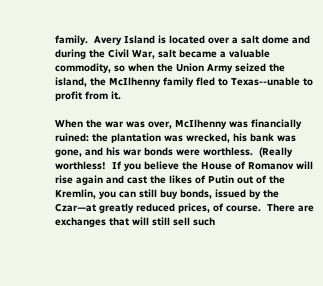family.  Avery Island is located over a salt dome and during the Civil War, salt became a valuable commodity, so when the Union Army seized the island, the McIlhenny family fled to Texas--unable to profit from it.

When the war was over, McIlhenny was financially ruined: the plantation was wrecked, his bank was gone, and his war bonds were worthless.  (Really worthless!  If you believe the House of Romanov will rise again and cast the likes of Putin out of the Kremlin, you can still buy bonds, issued by the Czar—at greatly reduced prices, of course.  There are exchanges that will still sell such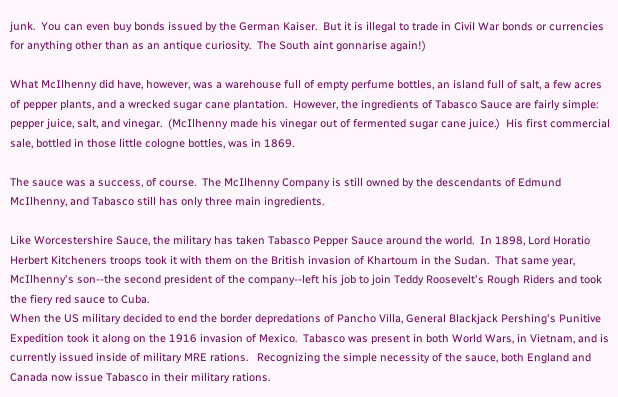junk.  You can even buy bonds issued by the German Kaiser.  But it is illegal to trade in Civil War bonds or currencies for anything other than as an antique curiosity.  The South aint gonnarise again!)

What McIlhenny did have, however, was a warehouse full of empty perfume bottles, an island full of salt, a few acres of pepper plants, and a wrecked sugar cane plantation.  However, the ingredients of Tabasco Sauce are fairly simple: pepper juice, salt, and vinegar.  (McIlhenny made his vinegar out of fermented sugar cane juice.)  His first commercial sale, bottled in those little cologne bottles, was in 1869.

The sauce was a success, of course.  The McIlhenny Company is still owned by the descendants of Edmund McIlhenny, and Tabasco still has only three main ingredients.

Like Worcestershire Sauce, the military has taken Tabasco Pepper Sauce around the world.  In 1898, Lord Horatio Herbert Kitcheners troops took it with them on the British invasion of Khartoum in the Sudan.  That same year, McIlhenny's son--the second president of the company--left his job to join Teddy Roosevelt's Rough Riders and took the fiery red sauce to Cuba.
When the US military decided to end the border depredations of Pancho Villa, General Blackjack Pershing's Punitive Expedition took it along on the 1916 invasion of Mexico.  Tabasco was present in both World Wars, in Vietnam, and is currently issued inside of military MRE rations.   Recognizing the simple necessity of the sauce, both England and Canada now issue Tabasco in their military rations.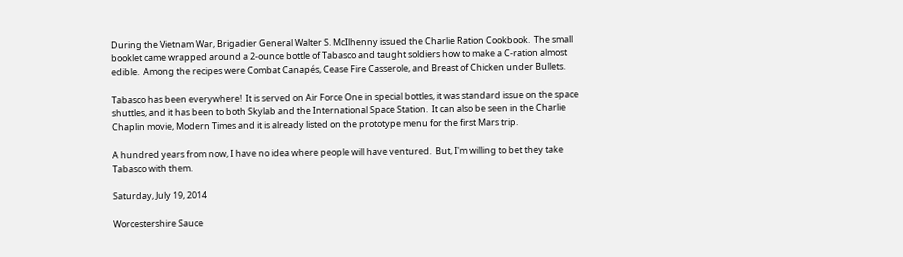During the Vietnam War, Brigadier General Walter S. McIlhenny issued the Charlie Ration Cookbook.  The small booklet came wrapped around a 2-ounce bottle of Tabasco and taught soldiers how to make a C-ration almost edible.  Among the recipes were Combat Canapés, Cease Fire Casserole, and Breast of Chicken under Bullets.

Tabasco has been everywhere!  It is served on Air Force One in special bottles, it was standard issue on the space shuttles, and it has been to both Skylab and the International Space Station.  It can also be seen in the Charlie Chaplin movie, Modern Times and it is already listed on the prototype menu for the first Mars trip.

A hundred years from now, I have no idea where people will have ventured.  But, I'm willing to bet they take Tabasco with them.

Saturday, July 19, 2014

Worcestershire Sauce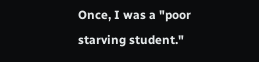Once, I was a "poor starving student."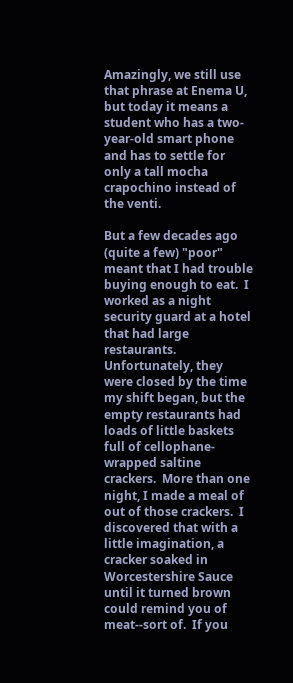Amazingly, we still use that phrase at Enema U, but today it means a student who has a two-year-old smart phone and has to settle for only a tall mocha crapochino instead of the venti.

But a few decades ago (quite a few) "poor" meant that I had trouble buying enough to eat.  I worked as a night security guard at a hotel that had large restaurants.  Unfortunately, they were closed by the time my shift began, but the empty restaurants had loads of little baskets full of cellophane-wrapped saltine crackers.  More than one night, I made a meal of out of those crackers.  I discovered that with a little imagination, a cracker soaked in Worcestershire Sauce until it turned brown could remind you of meat--sort of.  If you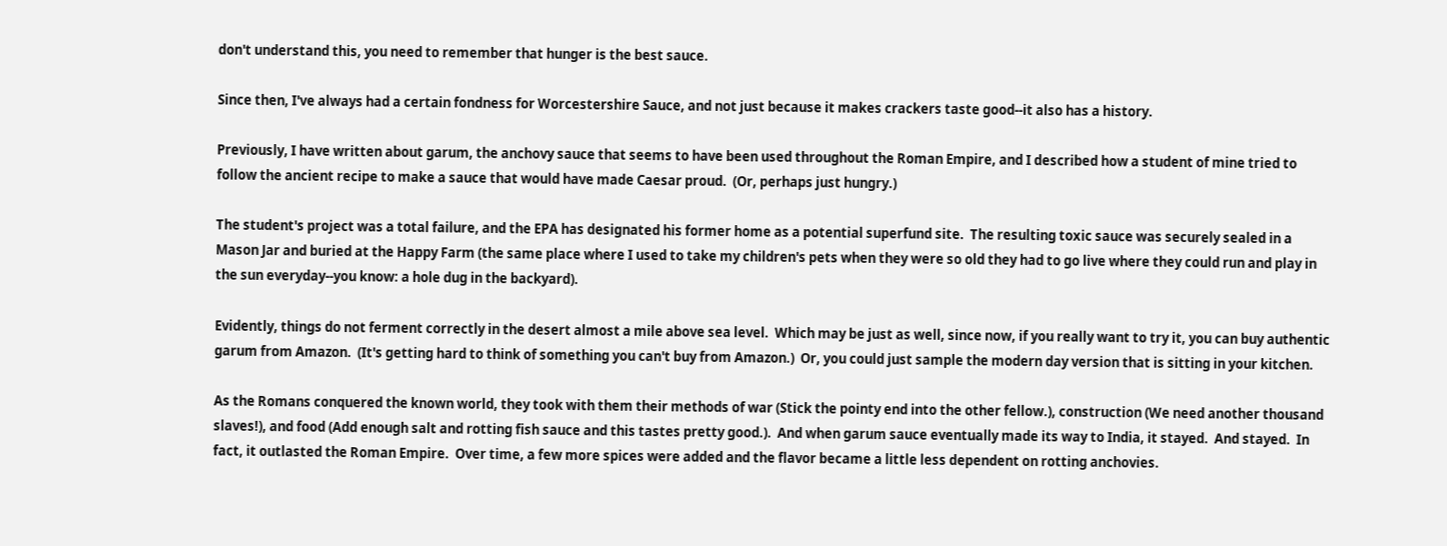don't understand this, you need to remember that hunger is the best sauce.

Since then, I've always had a certain fondness for Worcestershire Sauce, and not just because it makes crackers taste good--it also has a history.

Previously, I have written about garum, the anchovy sauce that seems to have been used throughout the Roman Empire, and I described how a student of mine tried to follow the ancient recipe to make a sauce that would have made Caesar proud.  (Or, perhaps just hungry.)

The student's project was a total failure, and the EPA has designated his former home as a potential superfund site.  The resulting toxic sauce was securely sealed in a Mason Jar and buried at the Happy Farm (the same place where I used to take my children's pets when they were so old they had to go live where they could run and play in the sun everyday--you know: a hole dug in the backyard).

Evidently, things do not ferment correctly in the desert almost a mile above sea level.  Which may be just as well, since now, if you really want to try it, you can buy authentic garum from Amazon.  (It's getting hard to think of something you can't buy from Amazon.)  Or, you could just sample the modern day version that is sitting in your kitchen.

As the Romans conquered the known world, they took with them their methods of war (Stick the pointy end into the other fellow.), construction (We need another thousand slaves!), and food (Add enough salt and rotting fish sauce and this tastes pretty good.).  And when garum sauce eventually made its way to India, it stayed.  And stayed.  In fact, it outlasted the Roman Empire.  Over time, a few more spices were added and the flavor became a little less dependent on rotting anchovies.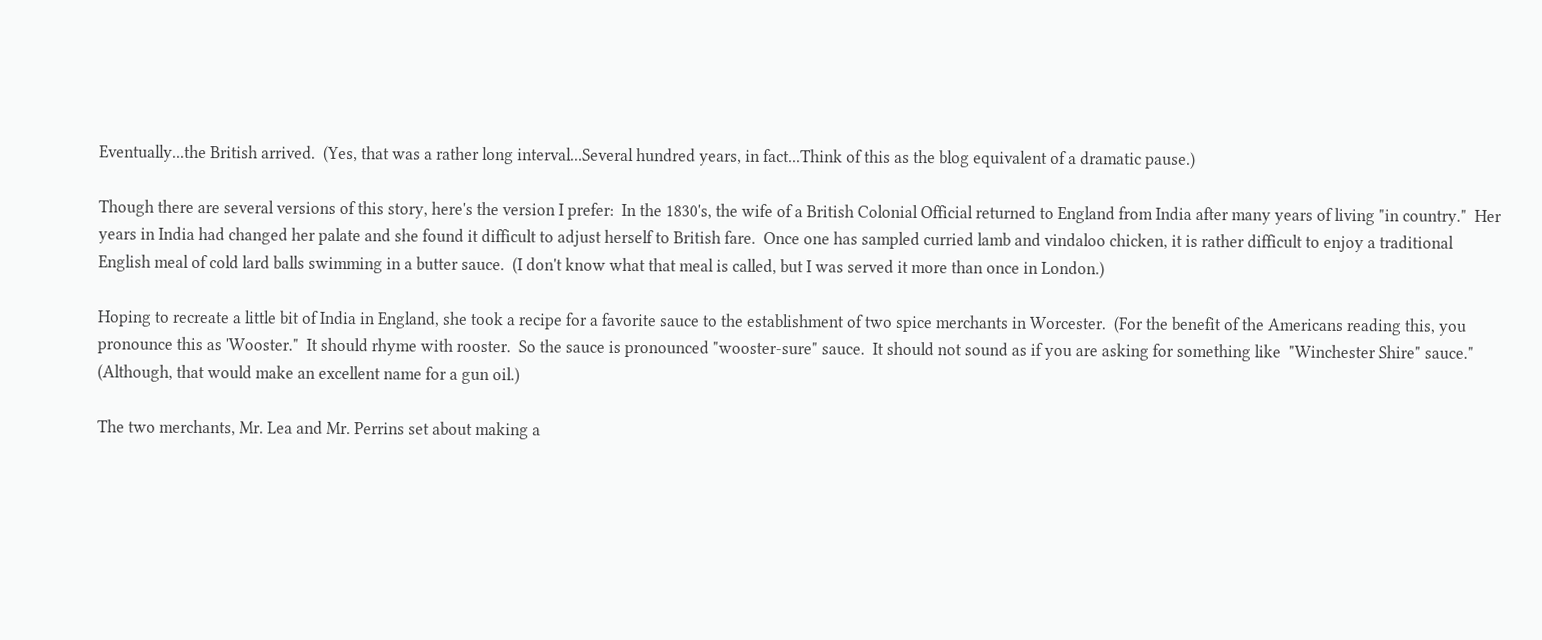Eventually...the British arrived.  (Yes, that was a rather long interval...Several hundred years, in fact...Think of this as the blog equivalent of a dramatic pause.)

Though there are several versions of this story, here's the version I prefer:  In the 1830's, the wife of a British Colonial Official returned to England from India after many years of living "in country."  Her years in India had changed her palate and she found it difficult to adjust herself to British fare.  Once one has sampled curried lamb and vindaloo chicken, it is rather difficult to enjoy a traditional English meal of cold lard balls swimming in a butter sauce.  (I don't know what that meal is called, but I was served it more than once in London.)

Hoping to recreate a little bit of India in England, she took a recipe for a favorite sauce to the establishment of two spice merchants in Worcester.  (For the benefit of the Americans reading this, you pronounce this as 'Wooster."  It should rhyme with rooster.  So the sauce is pronounced "wooster-sure" sauce.  It should not sound as if you are asking for something like  "Winchester Shire" sauce."  (Although, that would make an excellent name for a gun oil.)

The two merchants, Mr. Lea and Mr. Perrins set about making a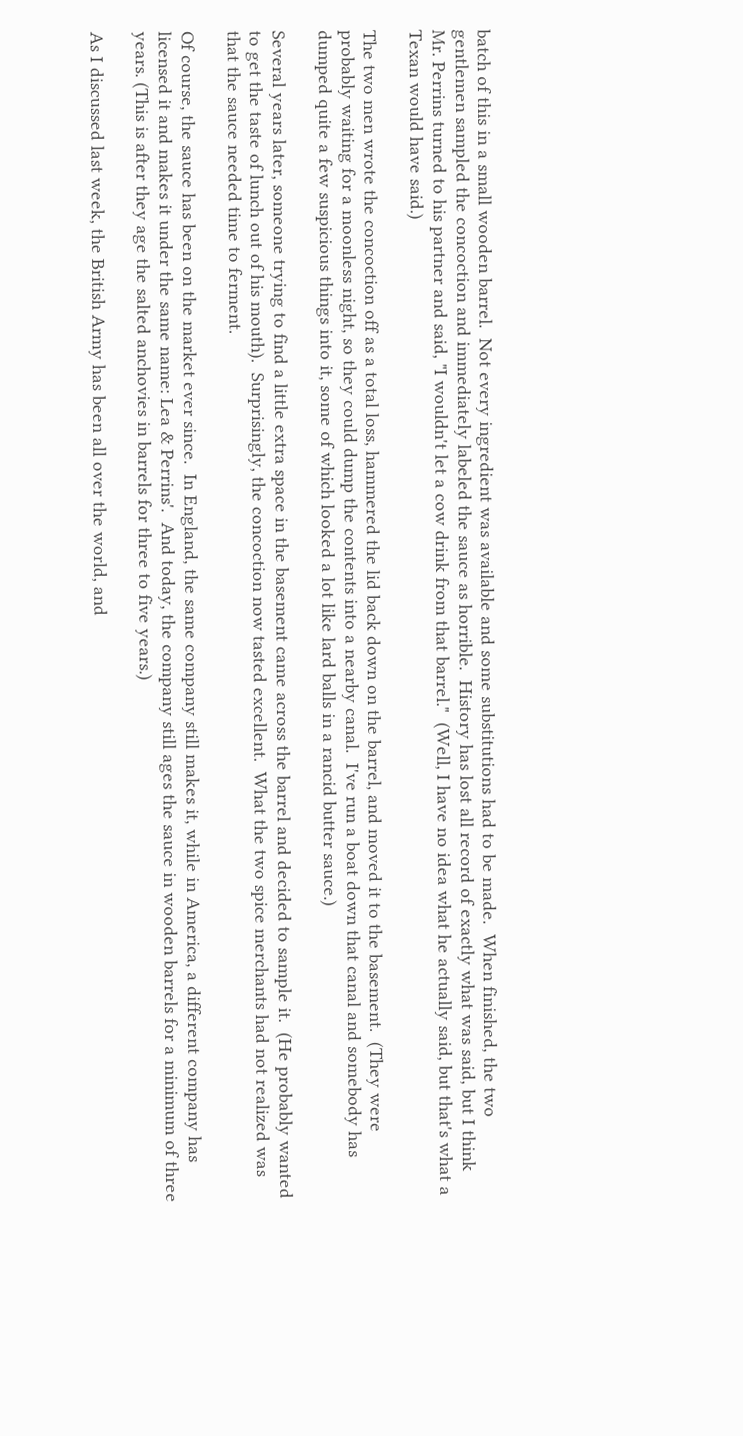batch of this in a small wooden barrel.  Not every ingredient was available and some substitutions had to be made.  When finished, the two gentlemen sampled the concoction and immediately labeled the sauce as horrible.  History has lost all record of exactly what was said, but I think Mr. Perrins turned to his partner and said, "I wouldn't let a cow drink from that barrel."  (Well, I have no idea what he actually said, but that's what a Texan would have said.)

The two men wrote the concoction off as a total loss, hammered the lid back down on the barrel, and moved it to the basement.  (They were probably waiting for a moonless night, so they could dump the contents into a nearby canal.  I've run a boat down that canal and somebody has dumped quite a few suspicious things into it, some of which looked a lot like lard balls in a rancid butter sauce.)

Several years later, someone trying to find a little extra space in the basement came across the barrel and decided to sample it.  (He probably wanted to get the taste of lunch out of his mouth).  Surprisingly, the concoction now tasted excellent.  What the two spice merchants had not realized was that the sauce needed time to ferment.

Of course, the sauce has been on the market ever since.  In England, the same company still makes it, while in America, a different company has licensed it and makes it under the same name: Lea & Perrins'.  And today, the company still ages the sauce in wooden barrels for a minimum of three years. (This is after they age the salted anchovies in barrels for three to five years.)

As I discussed last week, the British Army has been all over the world, and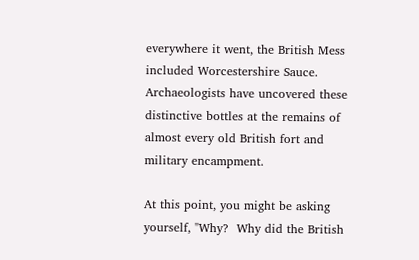everywhere it went, the British Mess included Worcestershire Sauce.  Archaeologists have uncovered these distinctive bottles at the remains of almost every old British fort and military encampment.

At this point, you might be asking yourself, "Why?  Why did the British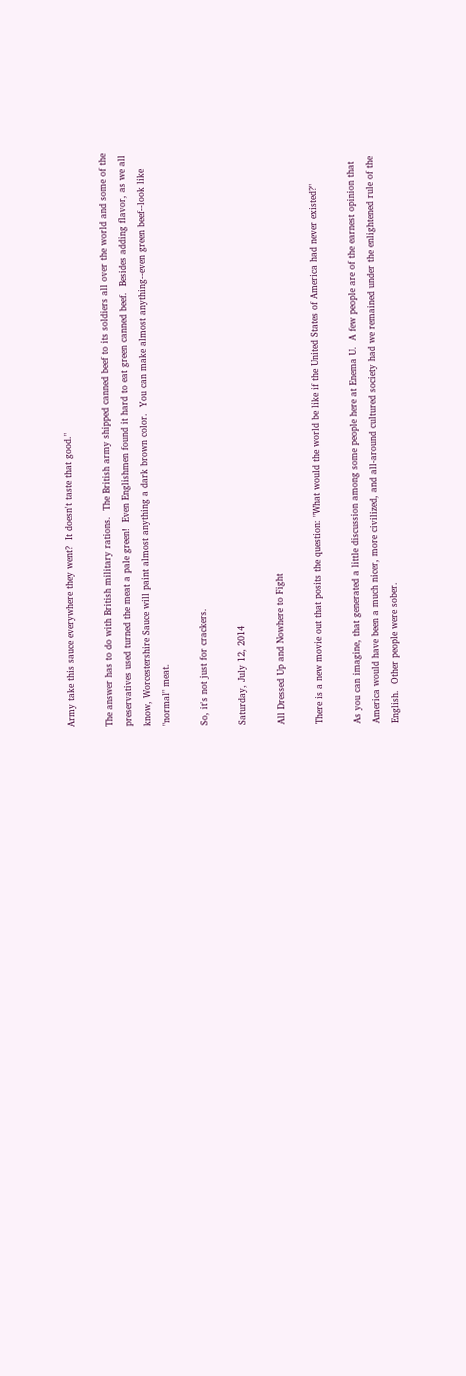Army take this sauce everywhere they went?  It doesn't taste that good."

The answer has to do with British military rations.  The British army shipped canned beef to its soldiers all over the world and some of the preservatives used turned the meat a pale green!  Even Englishmen found it hard to eat green canned beef.  Besides adding flavor, as we all know, Worcestershire Sauce will paint almost anything a dark brown color.  You can make almost anything--even green beef--look like "normal" meat.

So, it's not just for crackers.

Saturday, July 12, 2014

All Dressed Up and Nowhere to Fight

There is a new movie out that posits the question: "What would the world be like if the United States of America had never existed?"

As you can imagine, that generated a little discussion among some people here at Enema U.  A few people are of the earnest opinion that America would have been a much nicer, more civilized, and all-around cultured society had we remained under the enlightened rule of the English.  Other people were sober.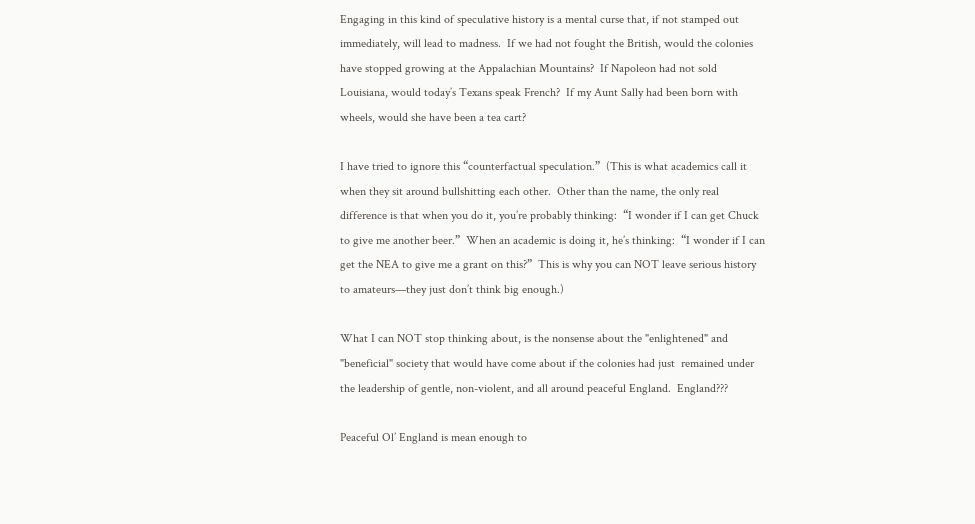Engaging in this kind of speculative history is a mental curse that, if not stamped out immediately, will lead to madness.  If we had not fought the British, would the colonies have stopped growing at the Appalachian Mountains?  If Napoleon had not sold Louisiana, would today’s Texans speak French?  If my Aunt Sally had been born with wheels, would she have been a tea cart?

I have tried to ignore this “counterfactual speculation.”  (This is what academics call it when they sit around bullshitting each other.  Other than the name, the only real difference is that when you do it, you’re probably thinking:  “I wonder if I can get Chuck to give me another beer.”  When an academic is doing it, he’s thinking:  “I wonder if I can get the NEA to give me a grant on this?”  This is why you can NOT leave serious history to amateurs—they just don’t think big enough.)

What I can NOT stop thinking about, is the nonsense about the "enlightened" and "beneficial" society that would have come about if the colonies had just  remained under the leadership of gentle, non-violent, and all around peaceful England.  England???

Peaceful Ol’ England is mean enough to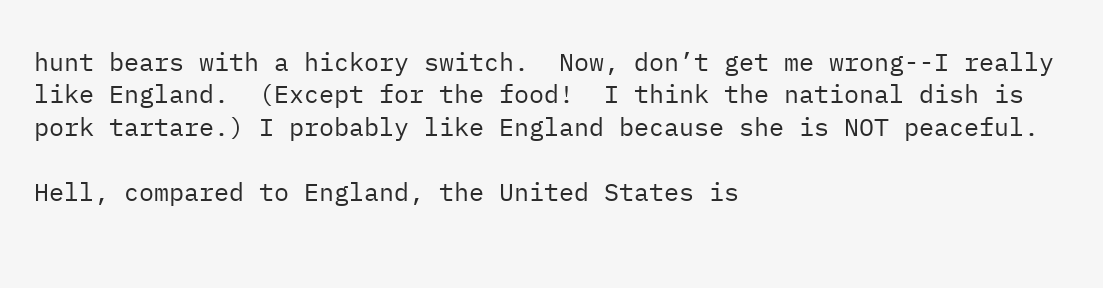hunt bears with a hickory switch.  Now, don’t get me wrong--I really like England.  (Except for the food!  I think the national dish is pork tartare.) I probably like England because she is NOT peaceful.

Hell, compared to England, the United States is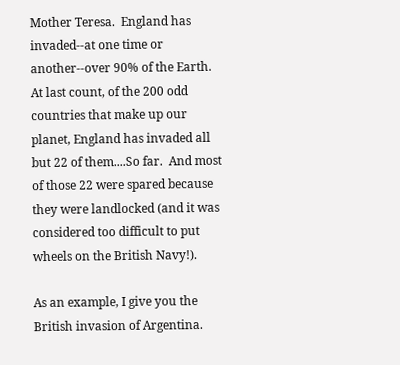Mother Teresa.  England has invaded--at one time or another--over 90% of the Earth.  At last count, of the 200 odd countries that make up our planet, England has invaded all but 22 of them....So far.  And most of those 22 were spared because they were landlocked (and it was considered too difficult to put wheels on the British Navy!).

As an example, I give you the British invasion of Argentina.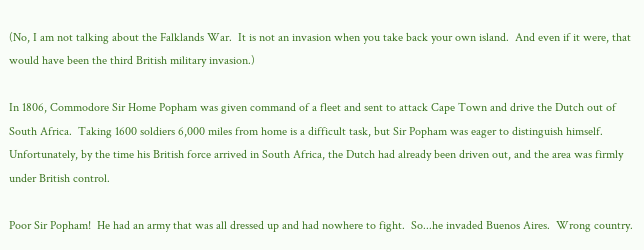(No, I am not talking about the Falklands War.  It is not an invasion when you take back your own island.  And even if it were, that would have been the third British military invasion.)

In 1806, Commodore Sir Home Popham was given command of a fleet and sent to attack Cape Town and drive the Dutch out of South Africa.  Taking 1600 soldiers 6,000 miles from home is a difficult task, but Sir Popham was eager to distinguish himself.  Unfortunately, by the time his British force arrived in South Africa, the Dutch had already been driven out, and the area was firmly under British control.

Poor Sir Popham!  He had an army that was all dressed up and had nowhere to fight.  So...he invaded Buenos Aires.  Wrong country.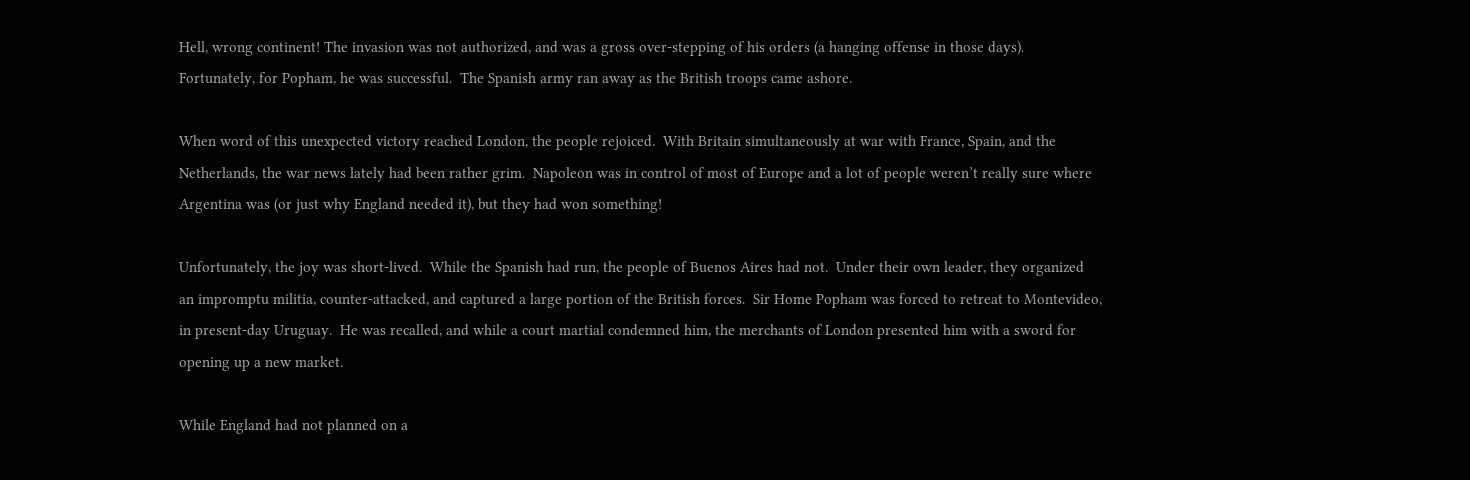Hell, wrong continent! The invasion was not authorized, and was a gross over-stepping of his orders (a hanging offense in those days).  Fortunately, for Popham, he was successful.  The Spanish army ran away as the British troops came ashore.

When word of this unexpected victory reached London, the people rejoiced.  With Britain simultaneously at war with France, Spain, and the Netherlands, the war news lately had been rather grim.  Napoleon was in control of most of Europe and a lot of people weren’t really sure where Argentina was (or just why England needed it), but they had won something!

Unfortunately, the joy was short-lived.  While the Spanish had run, the people of Buenos Aires had not.  Under their own leader, they organized an impromptu militia, counter-attacked, and captured a large portion of the British forces.  Sir Home Popham was forced to retreat to Montevideo, in present-day Uruguay.  He was recalled, and while a court martial condemned him, the merchants of London presented him with a sword for opening up a new market.

While England had not planned on a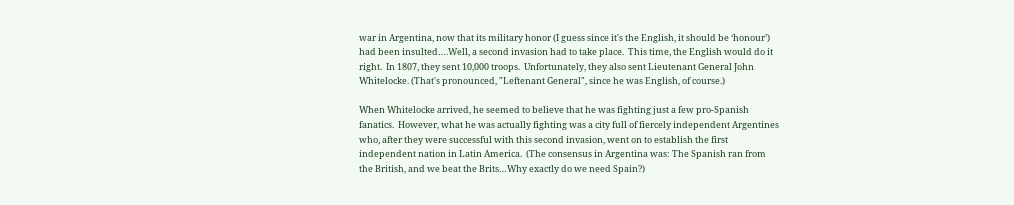war in Argentina, now that its military honor (I guess since it's the English, it should be ‘honour’) had been insulted….Well, a second invasion had to take place.  This time, the English would do it right.  In 1807, they sent 10,000 troops.  Unfortunately, they also sent Lieutenant General John Whitelocke. (That's pronounced, "Leftenant General", since he was English, of course.)

When Whitelocke arrived, he seemed to believe that he was fighting just a few pro-Spanish fanatics.  However, what he was actually fighting was a city full of fiercely independent Argentines who, after they were successful with this second invasion, went on to establish the first independent nation in Latin America.  (The consensus in Argentina was: The Spanish ran from the British, and we beat the Brits…Why exactly do we need Spain?)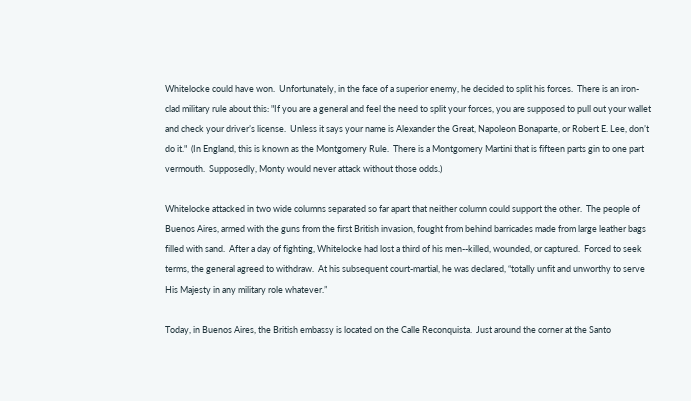Whitelocke could have won.  Unfortunately, in the face of a superior enemy, he decided to split his forces.  There is an iron-clad military rule about this: "If you are a general and feel the need to split your forces, you are supposed to pull out your wallet and check your driver’s license.  Unless it says your name is Alexander the Great, Napoleon Bonaparte, or Robert E. Lee, don’t do it."  (In England, this is known as the Montgomery Rule.  There is a Montgomery Martini that is fifteen parts gin to one part vermouth.  Supposedly, Monty would never attack without those odds.)

Whitelocke attacked in two wide columns separated so far apart that neither column could support the other.  The people of Buenos Aires, armed with the guns from the first British invasion, fought from behind barricades made from large leather bags filled with sand.  After a day of fighting, Whitelocke had lost a third of his men--killed, wounded, or captured.  Forced to seek terms, the general agreed to withdraw.  At his subsequent court-martial, he was declared, “totally unfit and unworthy to serve His Majesty in any military role whatever.”

Today, in Buenos Aires, the British embassy is located on the Calle Reconquista.  Just around the corner at the Santo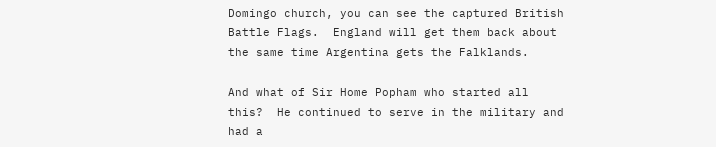Domingo church, you can see the captured British Battle Flags.  England will get them back about the same time Argentina gets the Falklands.

And what of Sir Home Popham who started all this?  He continued to serve in the military and had a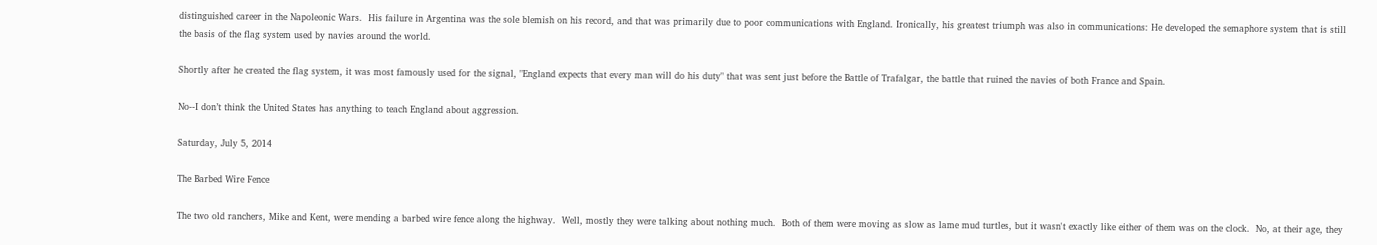distinguished career in the Napoleonic Wars.  His failure in Argentina was the sole blemish on his record, and that was primarily due to poor communications with England. Ironically, his greatest triumph was also in communications: He developed the semaphore system that is still the basis of the flag system used by navies around the world.

Shortly after he created the flag system, it was most famously used for the signal, "England expects that every man will do his duty" that was sent just before the Battle of Trafalgar, the battle that ruined the navies of both France and Spain.

No--I don’t think the United States has anything to teach England about aggression.

Saturday, July 5, 2014

The Barbed Wire Fence

The two old ranchers, Mike and Kent, were mending a barbed wire fence along the highway.  Well, mostly they were talking about nothing much.  Both of them were moving as slow as lame mud turtles, but it wasn't exactly like either of them was on the clock.  No, at their age, they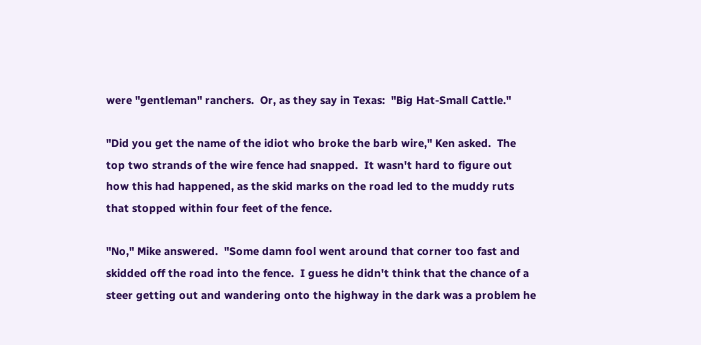were "gentleman" ranchers.  Or, as they say in Texas:  "Big Hat-Small Cattle."

"Did you get the name of the idiot who broke the barb wire," Ken asked.  The top two strands of the wire fence had snapped.  It wasn't hard to figure out how this had happened, as the skid marks on the road led to the muddy ruts that stopped within four feet of the fence.

"No," Mike answered.  "Some damn fool went around that corner too fast and skidded off the road into the fence.  I guess he didn't think that the chance of a steer getting out and wandering onto the highway in the dark was a problem he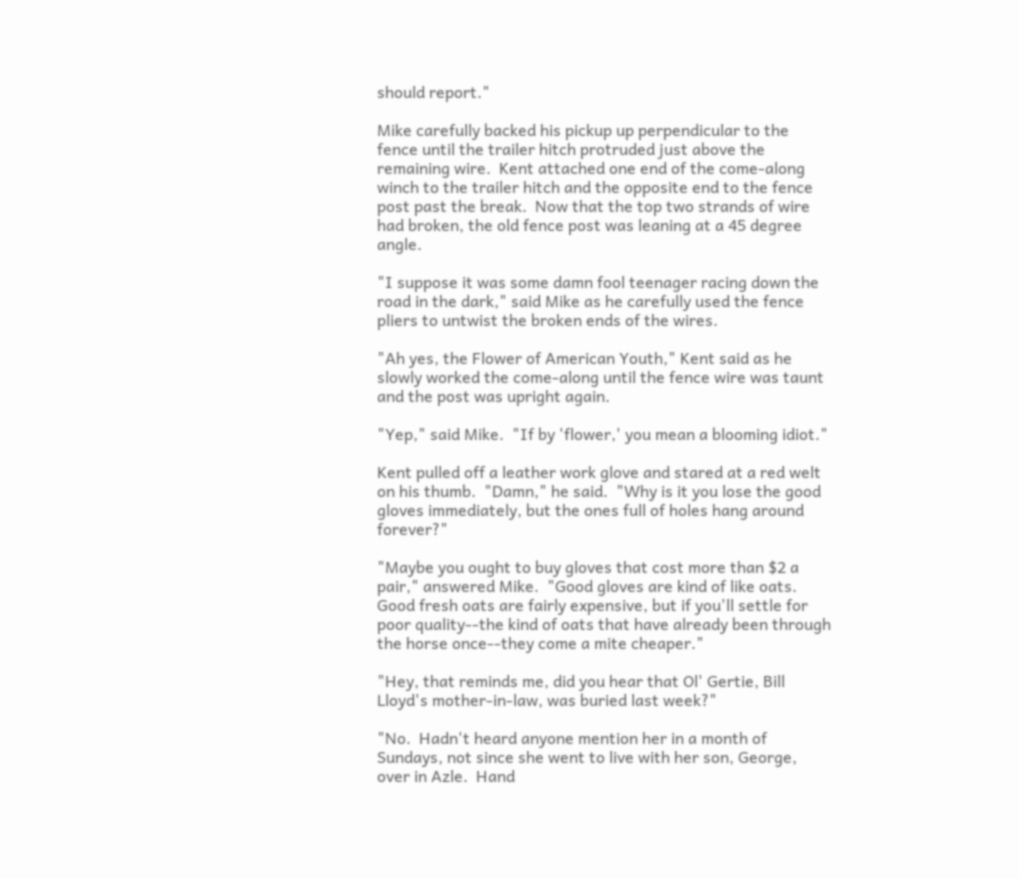should report."

Mike carefully backed his pickup up perpendicular to the fence until the trailer hitch protruded just above the remaining wire.  Kent attached one end of the come-along winch to the trailer hitch and the opposite end to the fence post past the break.  Now that the top two strands of wire had broken, the old fence post was leaning at a 45 degree angle.

"I suppose it was some damn fool teenager racing down the road in the dark," said Mike as he carefully used the fence pliers to untwist the broken ends of the wires.

"Ah yes, the Flower of American Youth," Kent said as he slowly worked the come-along until the fence wire was taunt and the post was upright again.

"Yep," said Mike.  "If by 'flower,' you mean a blooming idiot."

Kent pulled off a leather work glove and stared at a red welt on his thumb.  "Damn," he said.  "Why is it you lose the good gloves immediately, but the ones full of holes hang around forever?"

"Maybe you ought to buy gloves that cost more than $2 a pair," answered Mike.  "Good gloves are kind of like oats.  Good fresh oats are fairly expensive, but if you'll settle for poor quality--the kind of oats that have already been through the horse once--they come a mite cheaper."

"Hey, that reminds me, did you hear that Ol' Gertie, Bill Lloyd's mother-in-law, was buried last week?"

"No.  Hadn't heard anyone mention her in a month of Sundays, not since she went to live with her son, George, over in Azle.  Hand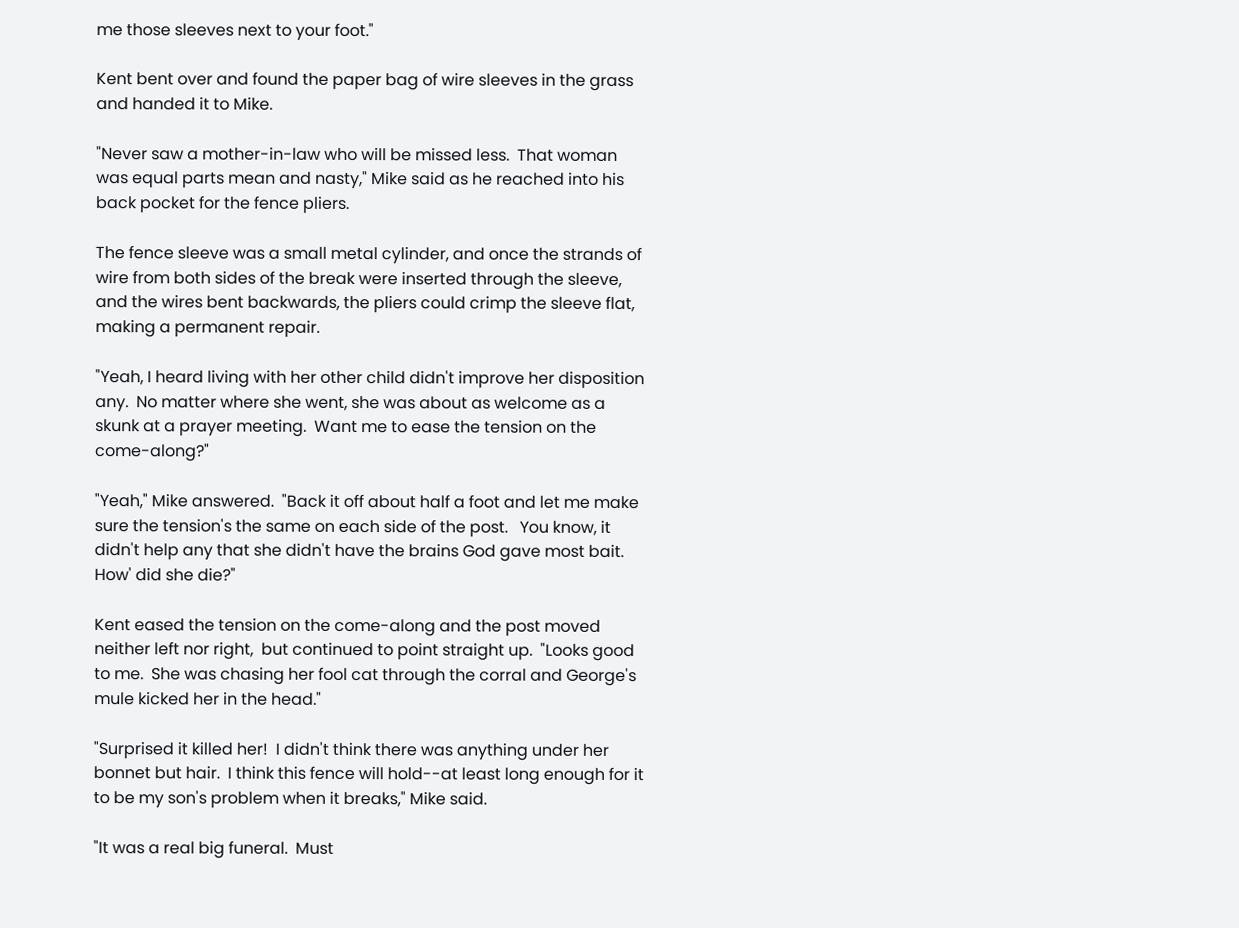me those sleeves next to your foot."

Kent bent over and found the paper bag of wire sleeves in the grass and handed it to Mike.

"Never saw a mother-in-law who will be missed less.  That woman was equal parts mean and nasty," Mike said as he reached into his back pocket for the fence pliers.

The fence sleeve was a small metal cylinder, and once the strands of wire from both sides of the break were inserted through the sleeve, and the wires bent backwards, the pliers could crimp the sleeve flat, making a permanent repair.

"Yeah, I heard living with her other child didn't improve her disposition any.  No matter where she went, she was about as welcome as a skunk at a prayer meeting.  Want me to ease the tension on the come-along?"

"Yeah," Mike answered.  "Back it off about half a foot and let me make sure the tension's the same on each side of the post.   You know, it didn't help any that she didn't have the brains God gave most bait.  How' did she die?"

Kent eased the tension on the come-along and the post moved neither left nor right,  but continued to point straight up.  "Looks good to me.  She was chasing her fool cat through the corral and George's mule kicked her in the head."

"Surprised it killed her!  I didn't think there was anything under her bonnet but hair.  I think this fence will hold--at least long enough for it to be my son's problem when it breaks," Mike said.

"It was a real big funeral.  Must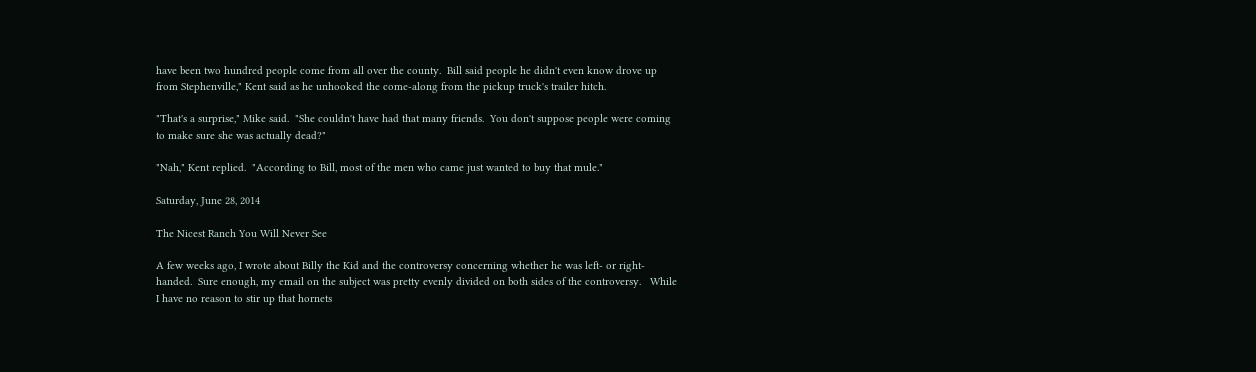have been two hundred people come from all over the county.  Bill said people he didn't even know drove up from Stephenville," Kent said as he unhooked the come-along from the pickup truck's trailer hitch.

"That's a surprise," Mike said.  "She couldn't have had that many friends.  You don't suppose people were coming to make sure she was actually dead?"

"Nah," Kent replied.  "According to Bill, most of the men who came just wanted to buy that mule."

Saturday, June 28, 2014

The Nicest Ranch You Will Never See

A few weeks ago, I wrote about Billy the Kid and the controversy concerning whether he was left- or right-handed.  Sure enough, my email on the subject was pretty evenly divided on both sides of the controversy.   While I have no reason to stir up that hornets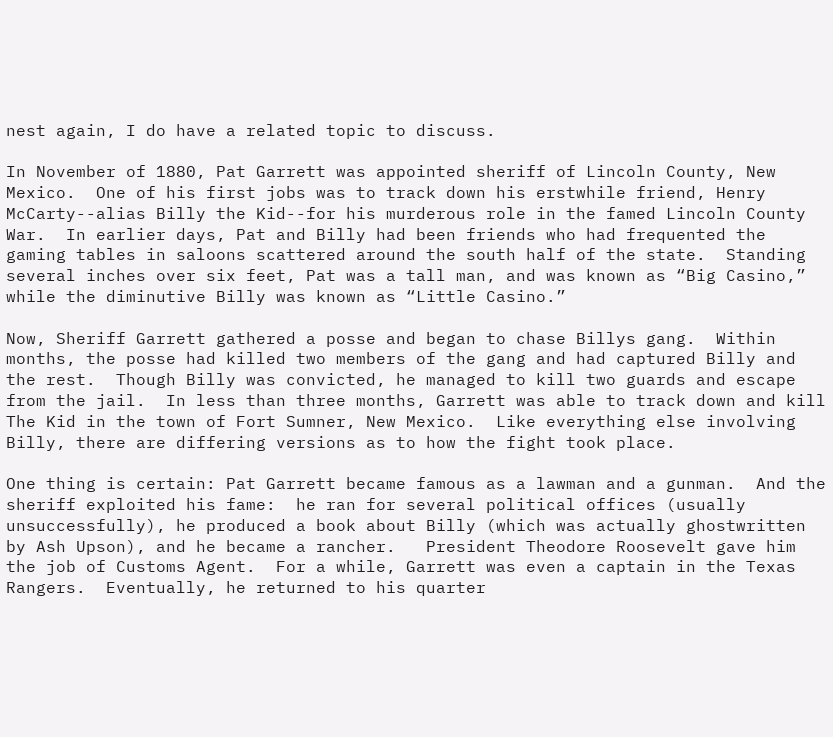nest again, I do have a related topic to discuss.

In November of 1880, Pat Garrett was appointed sheriff of Lincoln County, New Mexico.  One of his first jobs was to track down his erstwhile friend, Henry McCarty--alias Billy the Kid--for his murderous role in the famed Lincoln County War.  In earlier days, Pat and Billy had been friends who had frequented the gaming tables in saloons scattered around the south half of the state.  Standing several inches over six feet, Pat was a tall man, and was known as “Big Casino,” while the diminutive Billy was known as “Little Casino.”

Now, Sheriff Garrett gathered a posse and began to chase Billys gang.  Within months, the posse had killed two members of the gang and had captured Billy and the rest.  Though Billy was convicted, he managed to kill two guards and escape from the jail.  In less than three months, Garrett was able to track down and kill The Kid in the town of Fort Sumner, New Mexico.  Like everything else involving Billy, there are differing versions as to how the fight took place.

One thing is certain: Pat Garrett became famous as a lawman and a gunman.  And the sheriff exploited his fame:  he ran for several political offices (usually unsuccessfully), he produced a book about Billy (which was actually ghostwritten by Ash Upson), and he became a rancher.   President Theodore Roosevelt gave him the job of Customs Agent.  For a while, Garrett was even a captain in the Texas Rangers.  Eventually, he returned to his quarter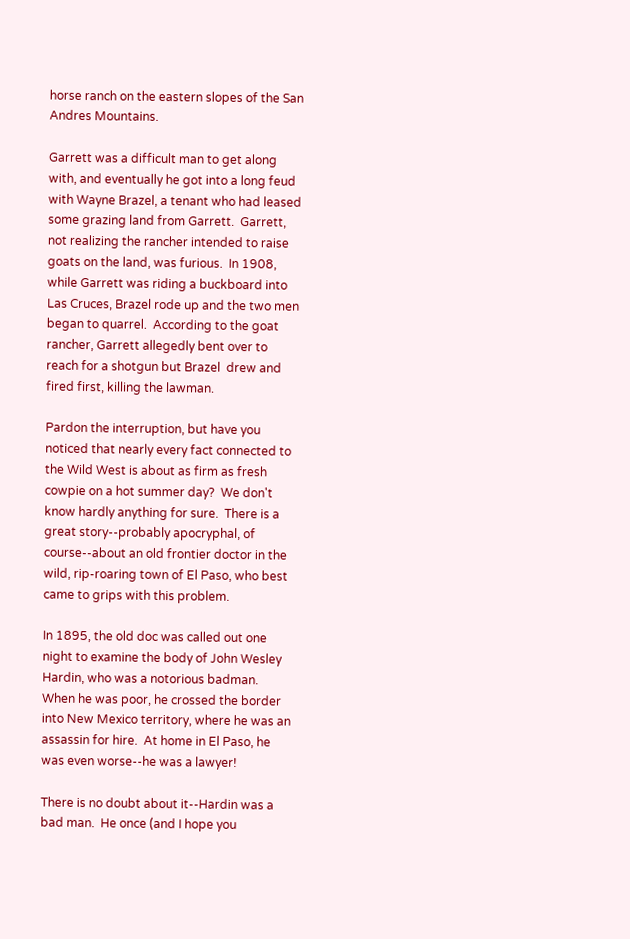horse ranch on the eastern slopes of the San Andres Mountains.

Garrett was a difficult man to get along with, and eventually he got into a long feud with Wayne Brazel, a tenant who had leased some grazing land from Garrett.  Garrett, not realizing the rancher intended to raise goats on the land, was furious.  In 1908, while Garrett was riding a buckboard into Las Cruces, Brazel rode up and the two men began to quarrel.  According to the goat rancher, Garrett allegedly bent over to reach for a shotgun but Brazel  drew and fired first, killing the lawman.

Pardon the interruption, but have you noticed that nearly every fact connected to the Wild West is about as firm as fresh cowpie on a hot summer day?  We don't know hardly anything for sure.  There is a great story--probably apocryphal, of course--about an old frontier doctor in the wild, rip-roaring town of El Paso, who best came to grips with this problem.

In 1895, the old doc was called out one night to examine the body of John Wesley Hardin, who was a notorious badman.  When he was poor, he crossed the border into New Mexico territory, where he was an assassin for hire.  At home in El Paso, he was even worse--he was a lawyer!

There is no doubt about it--Hardin was a bad man.  He once (and I hope you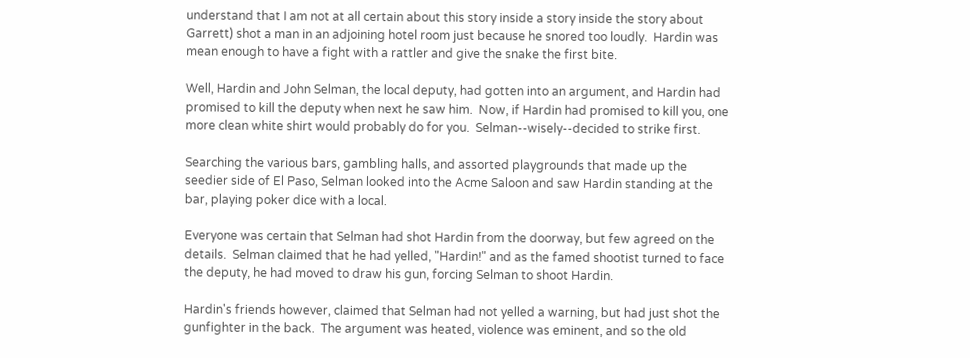understand that I am not at all certain about this story inside a story inside the story about Garrett) shot a man in an adjoining hotel room just because he snored too loudly.  Hardin was mean enough to have a fight with a rattler and give the snake the first bite.

Well, Hardin and John Selman, the local deputy, had gotten into an argument, and Hardin had promised to kill the deputy when next he saw him.  Now, if Hardin had promised to kill you, one more clean white shirt would probably do for you.  Selman--wisely--decided to strike first.

Searching the various bars, gambling halls, and assorted playgrounds that made up the seedier side of El Paso, Selman looked into the Acme Saloon and saw Hardin standing at the bar, playing poker dice with a local.

Everyone was certain that Selman had shot Hardin from the doorway, but few agreed on the details.  Selman claimed that he had yelled, "Hardin!" and as the famed shootist turned to face the deputy, he had moved to draw his gun, forcing Selman to shoot Hardin.

Hardin's friends however, claimed that Selman had not yelled a warning, but had just shot the gunfighter in the back.  The argument was heated, violence was eminent, and so the old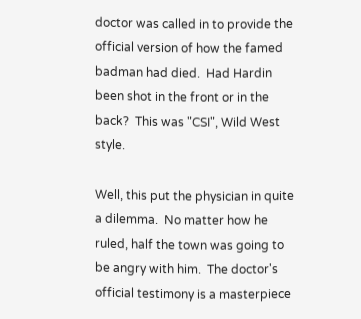doctor was called in to provide the official version of how the famed badman had died.  Had Hardin been shot in the front or in the back?  This was "CSI", Wild West style.

Well, this put the physician in quite a dilemma.  No matter how he ruled, half the town was going to be angry with him.  The doctor's official testimony is a masterpiece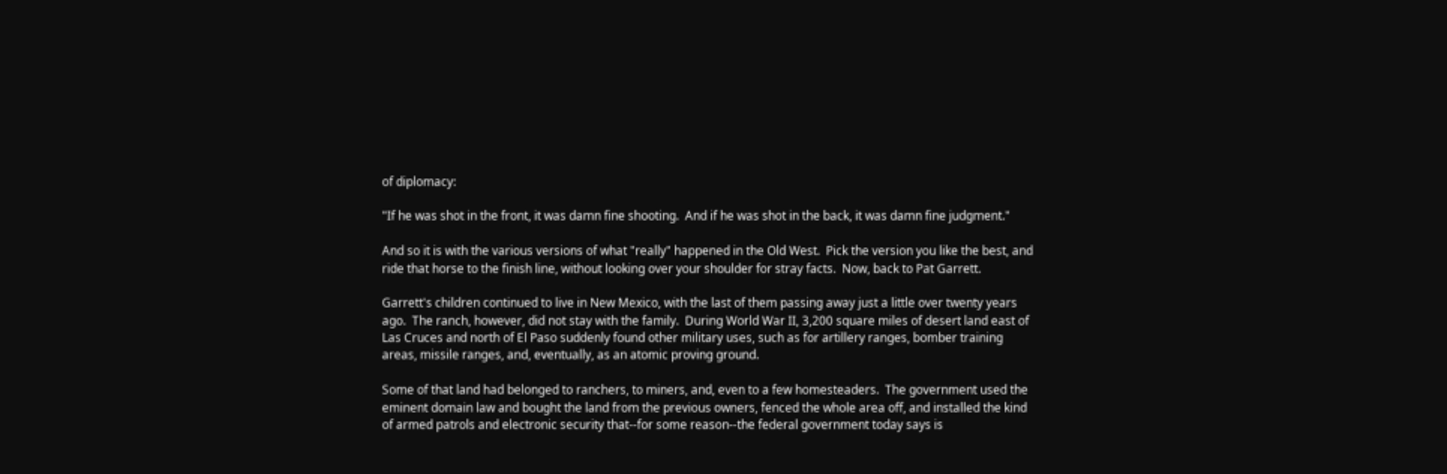of diplomacy:

"If he was shot in the front, it was damn fine shooting.  And if he was shot in the back, it was damn fine judgment."

And so it is with the various versions of what "really" happened in the Old West.  Pick the version you like the best, and ride that horse to the finish line, without looking over your shoulder for stray facts.  Now, back to Pat Garrett.

Garrett's children continued to live in New Mexico, with the last of them passing away just a little over twenty years ago.  The ranch, however, did not stay with the family.  During World War II, 3,200 square miles of desert land east of Las Cruces and north of El Paso suddenly found other military uses, such as for artillery ranges, bomber training areas, missile ranges, and, eventually, as an atomic proving ground.

Some of that land had belonged to ranchers, to miners, and, even to a few homesteaders.  The government used the eminent domain law and bought the land from the previous owners, fenced the whole area off, and installed the kind of armed patrols and electronic security that--for some reason--the federal government today says is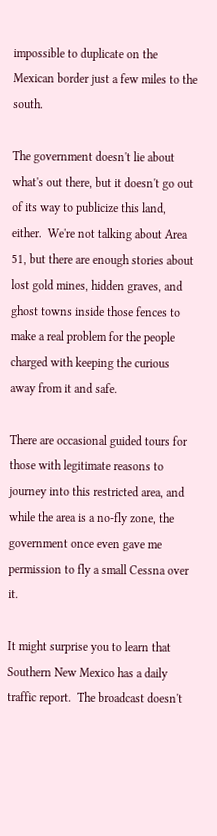impossible to duplicate on the Mexican border just a few miles to the south.

The government doesn't lie about what's out there, but it doesn't go out of its way to publicize this land, either.  We're not talking about Area 51, but there are enough stories about lost gold mines, hidden graves, and ghost towns inside those fences to make a real problem for the people charged with keeping the curious away from it and safe.

There are occasional guided tours for those with legitimate reasons to journey into this restricted area, and while the area is a no-fly zone, the government once even gave me permission to fly a small Cessna over it.

It might surprise you to learn that Southern New Mexico has a daily traffic report.  The broadcast doesn't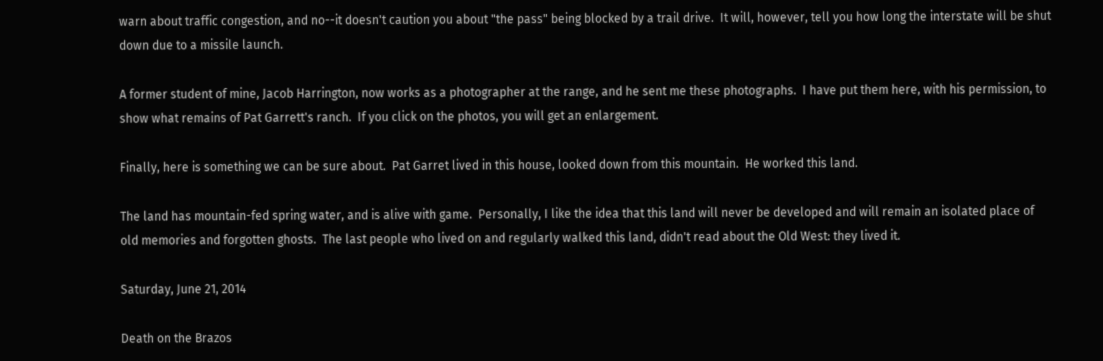warn about traffic congestion, and no--it doesn't caution you about "the pass" being blocked by a trail drive.  It will, however, tell you how long the interstate will be shut down due to a missile launch.

A former student of mine, Jacob Harrington, now works as a photographer at the range, and he sent me these photographs.  I have put them here, with his permission, to show what remains of Pat Garrett's ranch.  If you click on the photos, you will get an enlargement.

Finally, here is something we can be sure about.  Pat Garret lived in this house, looked down from this mountain.  He worked this land.

The land has mountain-fed spring water, and is alive with game.  Personally, I like the idea that this land will never be developed and will remain an isolated place of old memories and forgotten ghosts.  The last people who lived on and regularly walked this land, didn't read about the Old West: they lived it.

Saturday, June 21, 2014

Death on the Brazos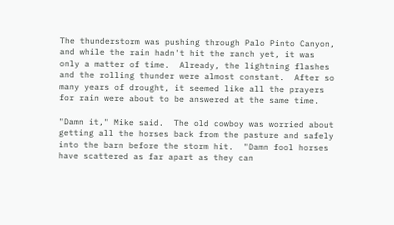The thunderstorm was pushing through Palo Pinto Canyon, and while the rain hadn't hit the ranch yet, it was only a matter of time.  Already, the lightning flashes and the rolling thunder were almost constant.  After so many years of drought, it seemed like all the prayers for rain were about to be answered at the same time.

"Damn it," Mike said.  The old cowboy was worried about getting all the horses back from the pasture and safely into the barn before the storm hit.  "Damn fool horses have scattered as far apart as they can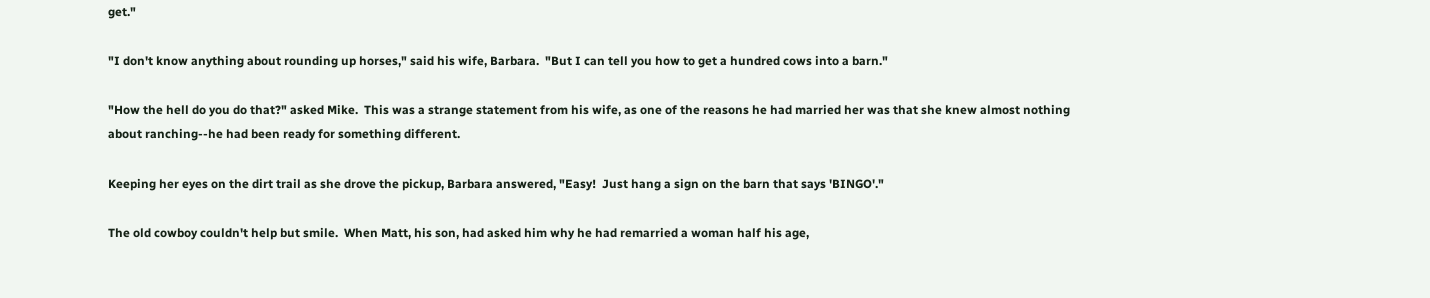get."

"I don't know anything about rounding up horses," said his wife, Barbara.  "But I can tell you how to get a hundred cows into a barn."

"How the hell do you do that?" asked Mike.  This was a strange statement from his wife, as one of the reasons he had married her was that she knew almost nothing about ranching--he had been ready for something different.

Keeping her eyes on the dirt trail as she drove the pickup, Barbara answered, "Easy!  Just hang a sign on the barn that says 'BINGO'."

The old cowboy couldn't help but smile.  When Matt, his son, had asked him why he had remarried a woman half his age,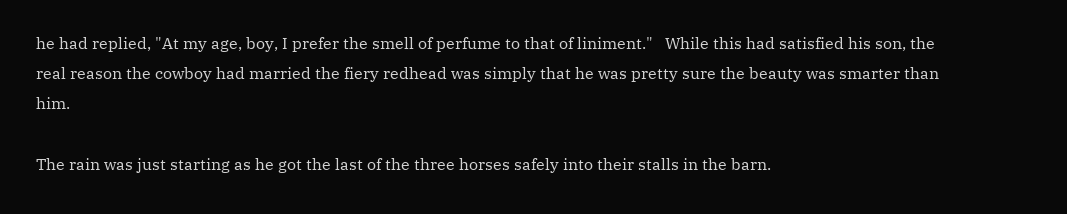he had replied, "At my age, boy, I prefer the smell of perfume to that of liniment."   While this had satisfied his son, the real reason the cowboy had married the fiery redhead was simply that he was pretty sure the beauty was smarter than him.

The rain was just starting as he got the last of the three horses safely into their stalls in the barn.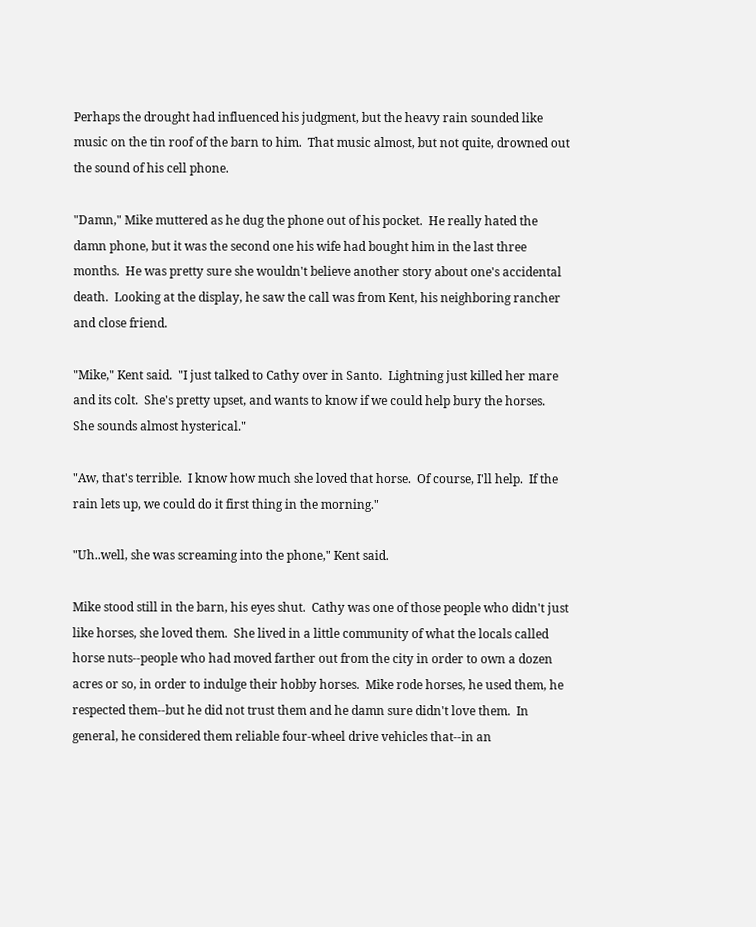Perhaps the drought had influenced his judgment, but the heavy rain sounded like music on the tin roof of the barn to him.  That music almost, but not quite, drowned out the sound of his cell phone.

"Damn," Mike muttered as he dug the phone out of his pocket.  He really hated the damn phone, but it was the second one his wife had bought him in the last three months.  He was pretty sure she wouldn't believe another story about one's accidental death.  Looking at the display, he saw the call was from Kent, his neighboring rancher and close friend.

"Mike," Kent said.  "I just talked to Cathy over in Santo.  Lightning just killed her mare and its colt.  She's pretty upset, and wants to know if we could help bury the horses.  She sounds almost hysterical."

"Aw, that's terrible.  I know how much she loved that horse.  Of course, I'll help.  If the rain lets up, we could do it first thing in the morning."

"Uh..well, she was screaming into the phone," Kent said.

Mike stood still in the barn, his eyes shut.  Cathy was one of those people who didn't just like horses, she loved them.  She lived in a little community of what the locals called horse nuts--people who had moved farther out from the city in order to own a dozen acres or so, in order to indulge their hobby horses.  Mike rode horses, he used them, he respected them--but he did not trust them and he damn sure didn't love them.  In general, he considered them reliable four-wheel drive vehicles that--in an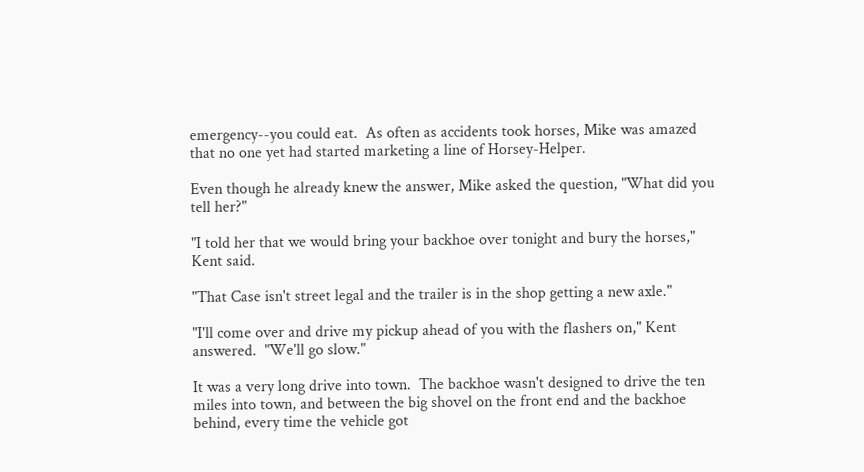emergency--you could eat.  As often as accidents took horses, Mike was amazed that no one yet had started marketing a line of Horsey-Helper.

Even though he already knew the answer, Mike asked the question, "What did you tell her?"

"I told her that we would bring your backhoe over tonight and bury the horses," Kent said.

"That Case isn't street legal and the trailer is in the shop getting a new axle."

"I'll come over and drive my pickup ahead of you with the flashers on," Kent answered.  "We'll go slow."

It was a very long drive into town.  The backhoe wasn't designed to drive the ten miles into town, and between the big shovel on the front end and the backhoe behind, every time the vehicle got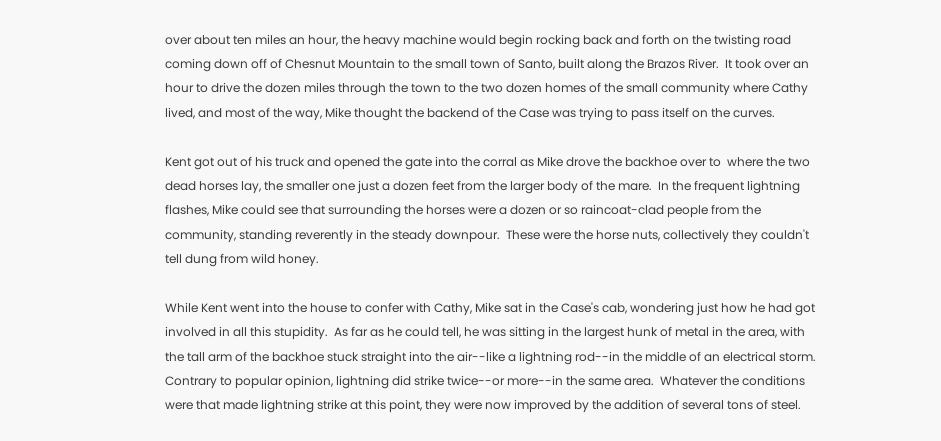over about ten miles an hour, the heavy machine would begin rocking back and forth on the twisting road coming down off of Chesnut Mountain to the small town of Santo, built along the Brazos River.  It took over an hour to drive the dozen miles through the town to the two dozen homes of the small community where Cathy lived, and most of the way, Mike thought the backend of the Case was trying to pass itself on the curves.

Kent got out of his truck and opened the gate into the corral as Mike drove the backhoe over to  where the two dead horses lay, the smaller one just a dozen feet from the larger body of the mare.  In the frequent lightning flashes, Mike could see that surrounding the horses were a dozen or so raincoat-clad people from the community, standing reverently in the steady downpour.  These were the horse nuts, collectively they couldn't tell dung from wild honey.

While Kent went into the house to confer with Cathy, Mike sat in the Case's cab, wondering just how he had got involved in all this stupidity.  As far as he could tell, he was sitting in the largest hunk of metal in the area, with the tall arm of the backhoe stuck straight into the air--like a lightning rod--in the middle of an electrical storm.  Contrary to popular opinion, lightning did strike twice--or more--in the same area.  Whatever the conditions were that made lightning strike at this point, they were now improved by the addition of several tons of steel.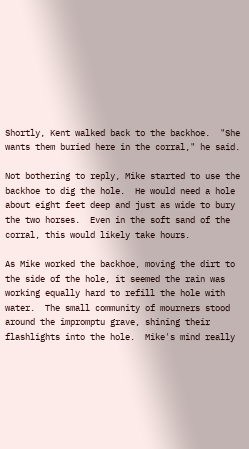Shortly, Kent walked back to the backhoe.  "She wants them buried here in the corral," he said.

Not bothering to reply, Mike started to use the backhoe to dig the hole.  He would need a hole about eight feet deep and just as wide to bury the two horses.  Even in the soft sand of the corral, this would likely take hours.

As Mike worked the backhoe, moving the dirt to the side of the hole, it seemed the rain was working equally hard to refill the hole with water.  The small community of mourners stood around the impromptu grave, shining their flashlights into the hole.  Mike's mind really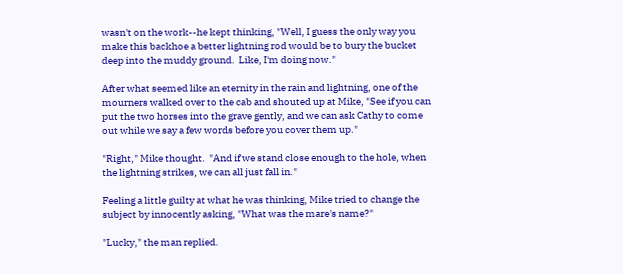wasn't on the work--he kept thinking, "Well, I guess the only way you make this backhoe a better lightning rod would be to bury the bucket deep into the muddy ground.  Like, I'm doing now."

After what seemed like an eternity in the rain and lightning, one of the mourners walked over to the cab and shouted up at Mike, "See if you can put the two horses into the grave gently, and we can ask Cathy to come out while we say a few words before you cover them up."

"Right," Mike thought.  "And if we stand close enough to the hole, when the lightning strikes, we can all just fall in."

Feeling a little guilty at what he was thinking, Mike tried to change the subject by innocently asking, "What was the mare's name?"

"Lucky," the man replied.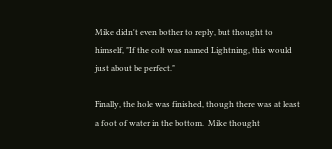Mike didn't even bother to reply, but thought to himself, "If the colt was named Lightning, this would just about be perfect."

Finally, the hole was finished, though there was at least a foot of water in the bottom.  Mike thought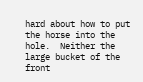hard about how to put the horse into the hole.  Neither the large bucket of the front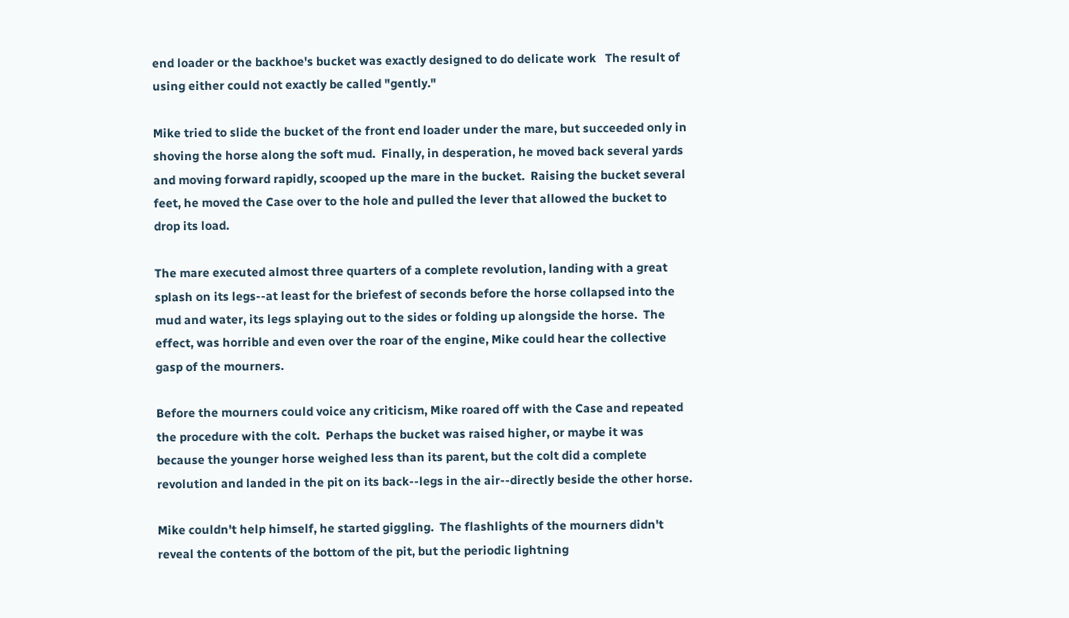end loader or the backhoe's bucket was exactly designed to do delicate work   The result of using either could not exactly be called "gently."

Mike tried to slide the bucket of the front end loader under the mare, but succeeded only in shoving the horse along the soft mud.  Finally, in desperation, he moved back several yards and moving forward rapidly, scooped up the mare in the bucket.  Raising the bucket several feet, he moved the Case over to the hole and pulled the lever that allowed the bucket to drop its load.

The mare executed almost three quarters of a complete revolution, landing with a great splash on its legs--at least for the briefest of seconds before the horse collapsed into the mud and water, its legs splaying out to the sides or folding up alongside the horse.  The effect, was horrible and even over the roar of the engine, Mike could hear the collective gasp of the mourners.

Before the mourners could voice any criticism, Mike roared off with the Case and repeated the procedure with the colt.  Perhaps the bucket was raised higher, or maybe it was because the younger horse weighed less than its parent, but the colt did a complete revolution and landed in the pit on its back--legs in the air--directly beside the other horse.

Mike couldn't help himself, he started giggling.  The flashlights of the mourners didn't reveal the contents of the bottom of the pit, but the periodic lightning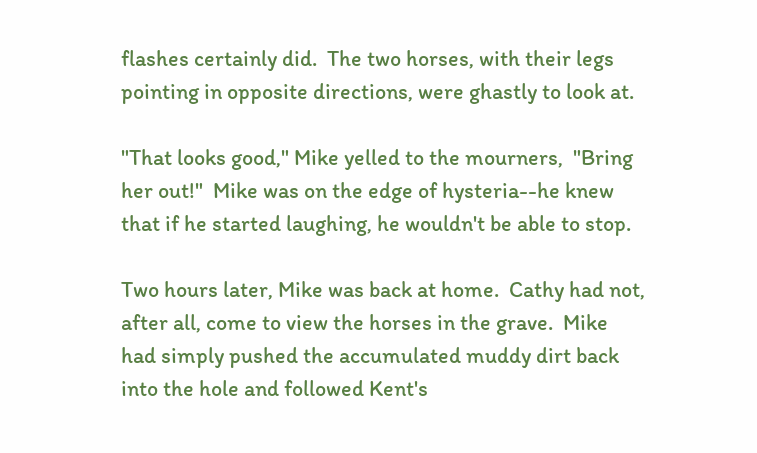flashes certainly did.  The two horses, with their legs pointing in opposite directions, were ghastly to look at.

"That looks good," Mike yelled to the mourners,  "Bring her out!"  Mike was on the edge of hysteria--he knew that if he started laughing, he wouldn't be able to stop.

Two hours later, Mike was back at home.  Cathy had not, after all, come to view the horses in the grave.  Mike had simply pushed the accumulated muddy dirt back into the hole and followed Kent's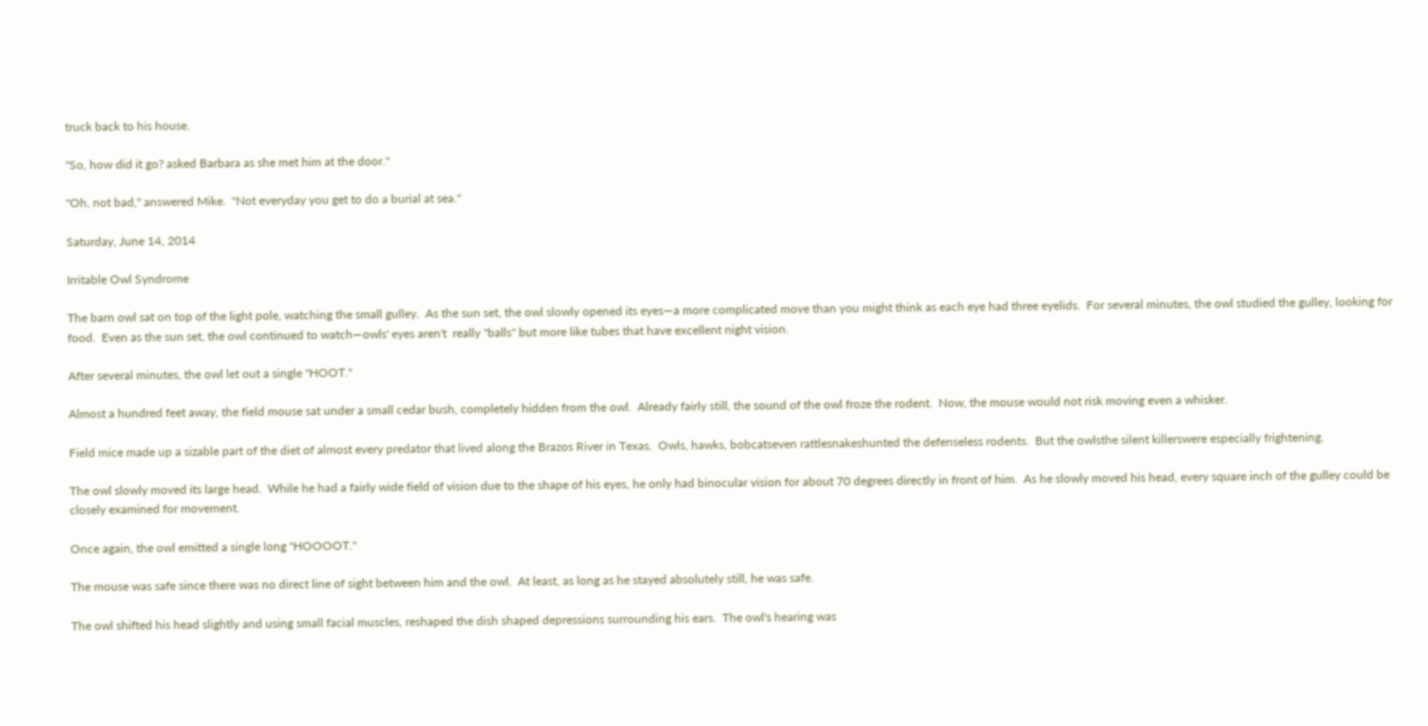truck back to his house.

"So, how did it go? asked Barbara as she met him at the door."

"Oh, not bad," answered Mike.  "Not everyday you get to do a burial at sea."

Saturday, June 14, 2014

Irritable Owl Syndrome

The barn owl sat on top of the light pole, watching the small gulley.  As the sun set, the owl slowly opened its eyes—a more complicated move than you might think as each eye had three eyelids.  For several minutes, the owl studied the gulley, looking for food.  Even as the sun set, the owl continued to watch—owls' eyes aren't  really "balls" but more like tubes that have excellent night vision.

After several minutes, the owl let out a single "HOOT."

Almost a hundred feet away, the field mouse sat under a small cedar bush, completely hidden from the owl.  Already fairly still, the sound of the owl froze the rodent.  Now, the mouse would not risk moving even a whisker.

Field mice made up a sizable part of the diet of almost every predator that lived along the Brazos River in Texas.  Owls, hawks, bobcatseven rattlesnakeshunted the defenseless rodents.  But the owlsthe silent killerswere especially frightening.

The owl slowly moved its large head.  While he had a fairly wide field of vision due to the shape of his eyes, he only had binocular vision for about 70 degrees directly in front of him.  As he slowly moved his head, every square inch of the gulley could be closely examined for movement.

Once again, the owl emitted a single long "HOOOOT."

The mouse was safe since there was no direct line of sight between him and the owl.  At least, as long as he stayed absolutely still, he was safe.

The owl shifted his head slightly and using small facial muscles, reshaped the dish shaped depressions surrounding his ears.  The owl's hearing was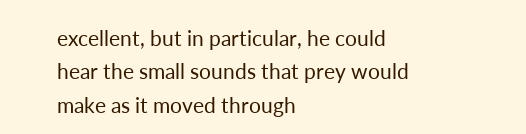excellent, but in particular, he could hear the small sounds that prey would make as it moved through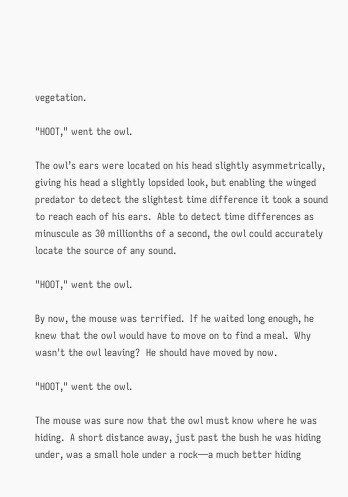vegetation.

"HOOT," went the owl.

The owl’s ears were located on his head slightly asymmetrically, giving his head a slightly lopsided look, but enabling the winged predator to detect the slightest time difference it took a sound to reach each of his ears.  Able to detect time differences as minuscule as 30 millionths of a second, the owl could accurately locate the source of any sound.

"HOOT," went the owl.

By now, the mouse was terrified.  If he waited long enough, he knew that the owl would have to move on to find a meal.  Why wasn't the owl leaving?  He should have moved by now.

"HOOT," went the owl.

The mouse was sure now that the owl must know where he was hiding.  A short distance away, just past the bush he was hiding under, was a small hole under a rock—a much better hiding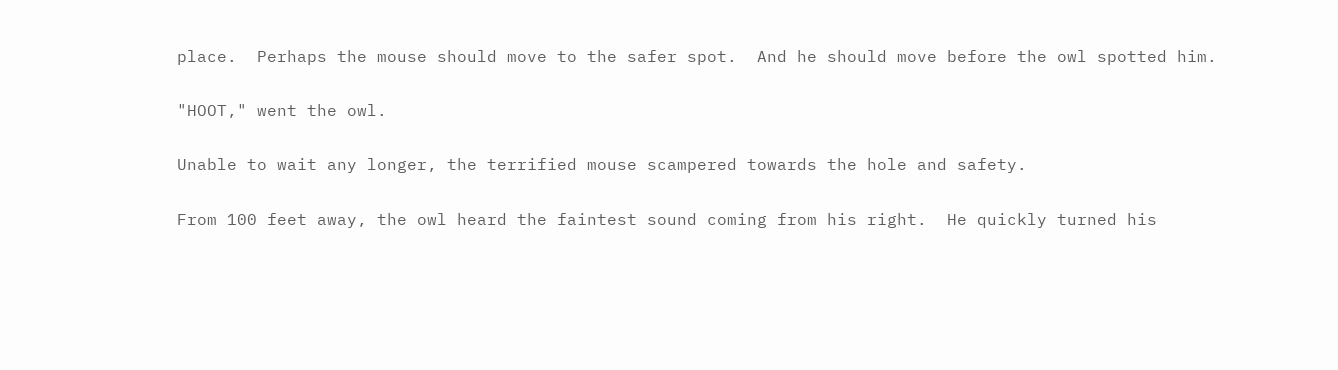place.  Perhaps the mouse should move to the safer spot.  And he should move before the owl spotted him.

"HOOT," went the owl.

Unable to wait any longer, the terrified mouse scampered towards the hole and safety.

From 100 feet away, the owl heard the faintest sound coming from his right.  He quickly turned his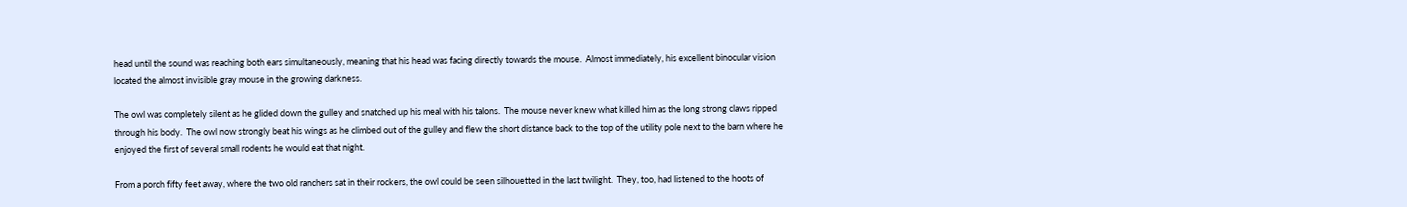head until the sound was reaching both ears simultaneously, meaning that his head was facing directly towards the mouse.  Almost immediately, his excellent binocular vision located the almost invisible gray mouse in the growing darkness.

The owl was completely silent as he glided down the gulley and snatched up his meal with his talons.  The mouse never knew what killed him as the long strong claws ripped through his body.  The owl now strongly beat his wings as he climbed out of the gulley and flew the short distance back to the top of the utility pole next to the barn where he enjoyed the first of several small rodents he would eat that night.

From a porch fifty feet away, where the two old ranchers sat in their rockers, the owl could be seen silhouetted in the last twilight.  They, too, had listened to the hoots of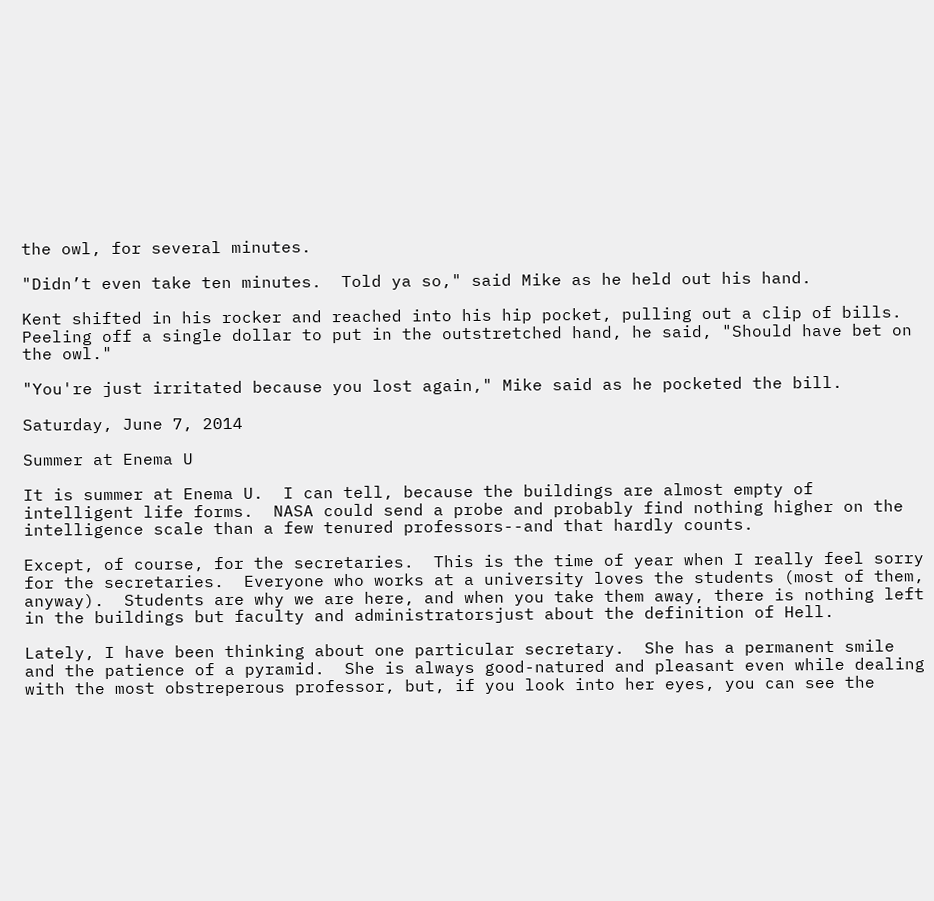the owl, for several minutes.

"Didn’t even take ten minutes.  Told ya so," said Mike as he held out his hand.

Kent shifted in his rocker and reached into his hip pocket, pulling out a clip of bills.  Peeling off a single dollar to put in the outstretched hand, he said, "Should have bet on the owl."

"You're just irritated because you lost again," Mike said as he pocketed the bill.

Saturday, June 7, 2014

Summer at Enema U

It is summer at Enema U.  I can tell, because the buildings are almost empty of intelligent life forms.  NASA could send a probe and probably find nothing higher on the intelligence scale than a few tenured professors--and that hardly counts.

Except, of course, for the secretaries.  This is the time of year when I really feel sorry for the secretaries.  Everyone who works at a university loves the students (most of them, anyway).  Students are why we are here, and when you take them away, there is nothing left in the buildings but faculty and administratorsjust about the definition of Hell.

Lately, I have been thinking about one particular secretary.  She has a permanent smile and the patience of a pyramid.  She is always good-natured and pleasant even while dealing with the most obstreperous professor, but, if you look into her eyes, you can see the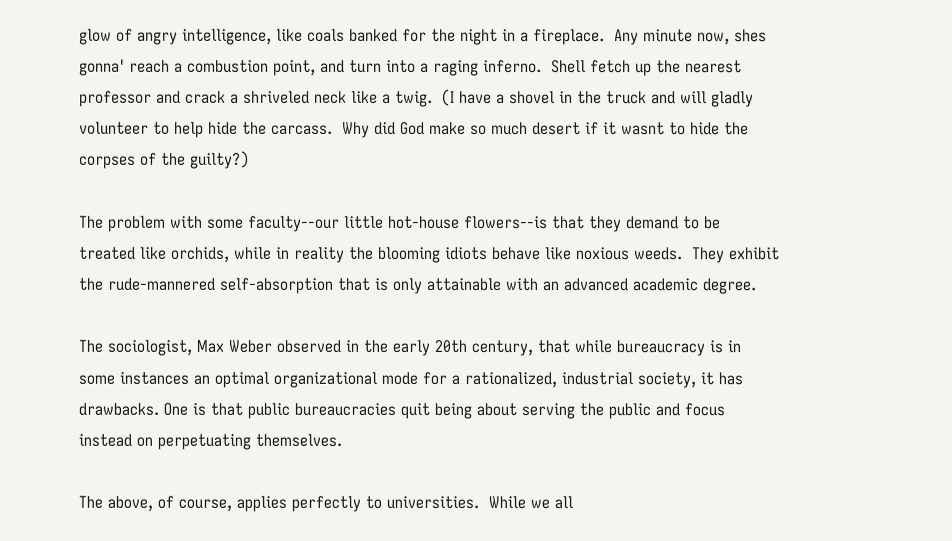glow of angry intelligence, like coals banked for the night in a fireplace.  Any minute now, shes gonna' reach a combustion point, and turn into a raging inferno.  Shell fetch up the nearest professor and crack a shriveled neck like a twig.  (I have a shovel in the truck and will gladly volunteer to help hide the carcass.  Why did God make so much desert if it wasnt to hide the corpses of the guilty?)

The problem with some faculty--our little hot-house flowers--is that they demand to be treated like orchids, while in reality the blooming idiots behave like noxious weeds.  They exhibit the rude-mannered self-absorption that is only attainable with an advanced academic degree.

The sociologist, Max Weber observed in the early 20th century, that while bureaucracy is in some instances an optimal organizational mode for a rationalized, industrial society, it has drawbacks. One is that public bureaucracies quit being about serving the public and focus instead on perpetuating themselves.

The above, of course, applies perfectly to universities.  While we all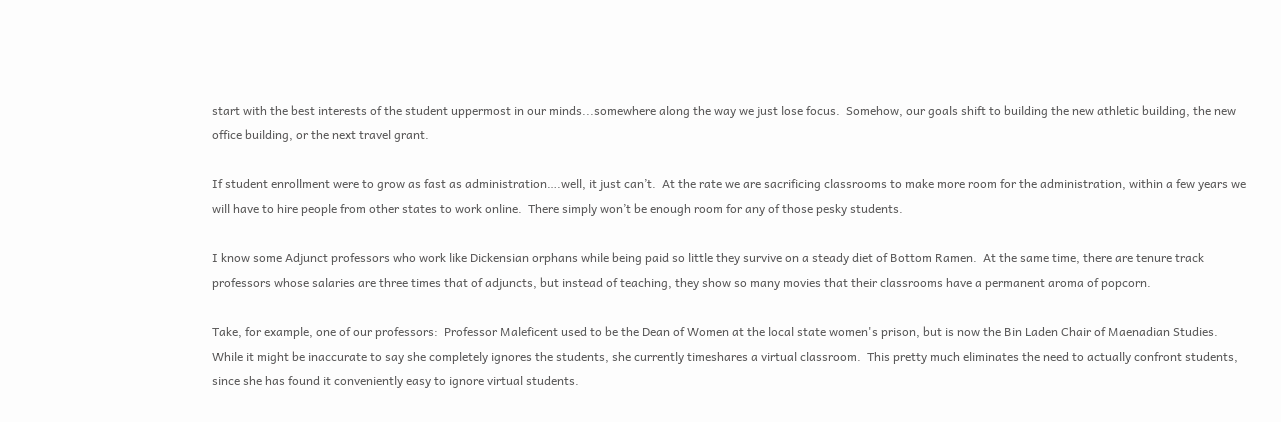start with the best interests of the student uppermost in our minds...somewhere along the way we just lose focus.  Somehow, our goals shift to building the new athletic building, the new office building, or the next travel grant.

If student enrollment were to grow as fast as administration….well, it just can’t.  At the rate we are sacrificing classrooms to make more room for the administration, within a few years we will have to hire people from other states to work online.  There simply won’t be enough room for any of those pesky students.

I know some Adjunct professors who work like Dickensian orphans while being paid so little they survive on a steady diet of Bottom Ramen.  At the same time, there are tenure track professors whose salaries are three times that of adjuncts, but instead of teaching, they show so many movies that their classrooms have a permanent aroma of popcorn.

Take, for example, one of our professors:  Professor Maleficent used to be the Dean of Women at the local state women's prison, but is now the Bin Laden Chair of Maenadian Studies.  While it might be inaccurate to say she completely ignores the students, she currently timeshares a virtual classroom.  This pretty much eliminates the need to actually confront students, since she has found it conveniently easy to ignore virtual students.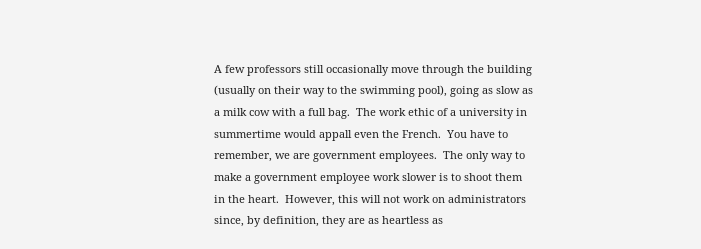A few professors still occasionally move through the building (usually on their way to the swimming pool), going as slow as a milk cow with a full bag.  The work ethic of a university in summertime would appall even the French.  You have to remember, we are government employees.  The only way to make a government employee work slower is to shoot them in the heart.  However, this will not work on administrators since, by definition, they are as heartless as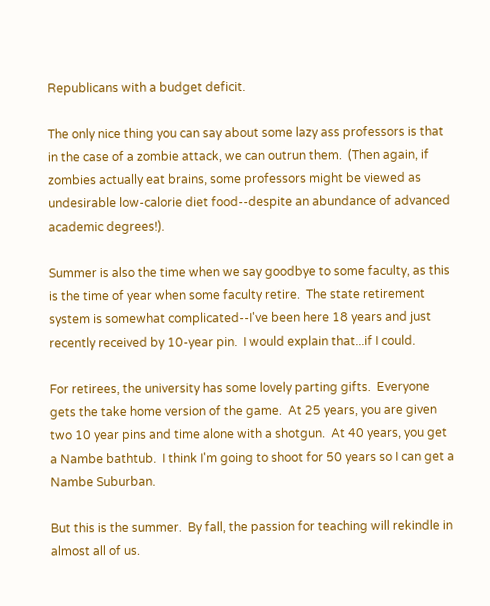Republicans with a budget deficit.

The only nice thing you can say about some lazy ass professors is that in the case of a zombie attack, we can outrun them.  (Then again, if zombies actually eat brains, some professors might be viewed as undesirable low-calorie diet food--despite an abundance of advanced academic degrees!).

Summer is also the time when we say goodbye to some faculty, as this is the time of year when some faculty retire.  The state retirement system is somewhat complicated--I've been here 18 years and just recently received by 10-year pin.  I would explain that...if I could.

For retirees, the university has some lovely parting gifts.  Everyone gets the take home version of the game.  At 25 years, you are given two 10 year pins and time alone with a shotgun.  At 40 years, you get a Nambe bathtub.  I think I'm going to shoot for 50 years so I can get a Nambe Suburban.

But this is the summer.  By fall, the passion for teaching will rekindle in almost all of us.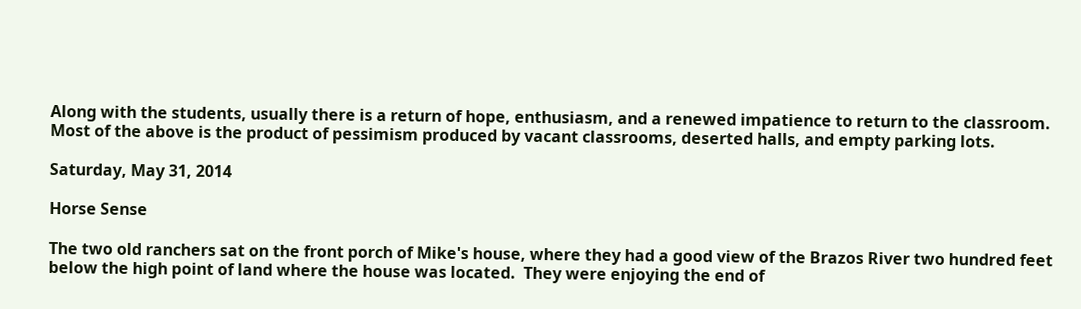Along with the students, usually there is a return of hope, enthusiasm, and a renewed impatience to return to the classroom.  Most of the above is the product of pessimism produced by vacant classrooms, deserted halls, and empty parking lots.

Saturday, May 31, 2014

Horse Sense

The two old ranchers sat on the front porch of Mike's house, where they had a good view of the Brazos River two hundred feet below the high point of land where the house was located.  They were enjoying the end of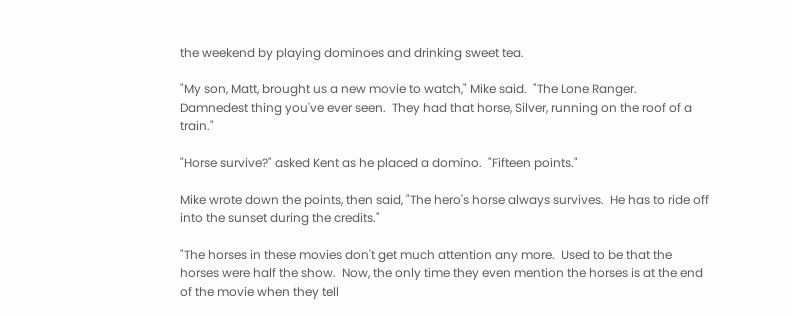the weekend by playing dominoes and drinking sweet tea.

"My son, Matt, brought us a new movie to watch," Mike said.  "The Lone Ranger.  Damnedest thing you've ever seen.  They had that horse, Silver, running on the roof of a train."

"Horse survive?" asked Kent as he placed a domino.  "Fifteen points."

Mike wrote down the points, then said, "The hero's horse always survives.  He has to ride off into the sunset during the credits."

"The horses in these movies don't get much attention any more.  Used to be that the horses were half the show.  Now, the only time they even mention the horses is at the end of the movie when they tell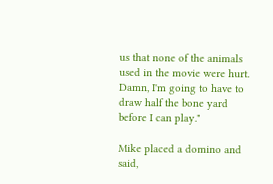us that none of the animals used in the movie were hurt.  Damn, I'm going to have to draw half the bone yard before I can play."

Mike placed a domino and said,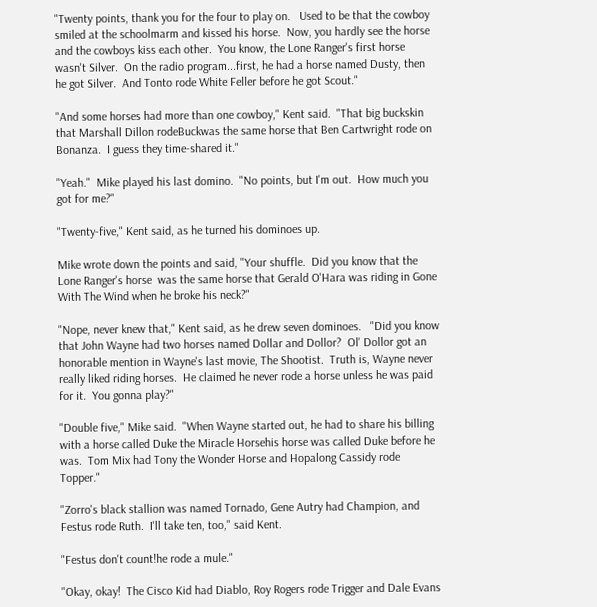"Twenty points, thank you for the four to play on.   Used to be that the cowboy smiled at the schoolmarm and kissed his horse.  Now, you hardly see the horse and the cowboys kiss each other.  You know, the Lone Ranger's first horse wasn't Silver.  On the radio program...first, he had a horse named Dusty, then he got Silver.  And Tonto rode White Feller before he got Scout."

"And some horses had more than one cowboy," Kent said.  "That big buckskin that Marshall Dillon rodeBuckwas the same horse that Ben Cartwright rode on Bonanza.  I guess they time-shared it."

"Yeah."  Mike played his last domino.  "No points, but I'm out.  How much you got for me?"

"Twenty-five," Kent said, as he turned his dominoes up.

Mike wrote down the points and said, "Your shuffle.  Did you know that the Lone Ranger's horse  was the same horse that Gerald O'Hara was riding in Gone With The Wind when he broke his neck?"

"Nope, never knew that," Kent said, as he drew seven dominoes.   "Did you know that John Wayne had two horses named Dollar and Dollor?  Ol' Dollor got an honorable mention in Wayne's last movie, The Shootist.  Truth is, Wayne never really liked riding horses.  He claimed he never rode a horse unless he was paid for it.  You gonna play?"

"Double five," Mike said.  "When Wayne started out, he had to share his billing with a horse called Duke the Miracle Horsehis horse was called Duke before he was.  Tom Mix had Tony the Wonder Horse and Hopalong Cassidy rode Topper."

"Zorro's black stallion was named Tornado, Gene Autry had Champion, and Festus rode Ruth.  I'll take ten, too," said Kent.

"Festus don't count!he rode a mule."

"Okay, okay!  The Cisco Kid had Diablo, Roy Rogers rode Trigger and Dale Evans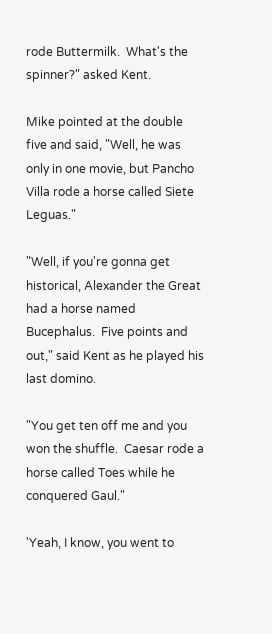rode Buttermilk.  What's the spinner?" asked Kent.

Mike pointed at the double five and said, "Well, he was only in one movie, but Pancho Villa rode a horse called Siete Leguas."

"Well, if you're gonna get historical, Alexander the Great had a horse named Bucephalus.  Five points and out," said Kent as he played his last domino.

"You get ten off me and you won the shuffle.  Caesar rode a horse called Toes while he conquered Gaul."

'Yeah, I know, you went to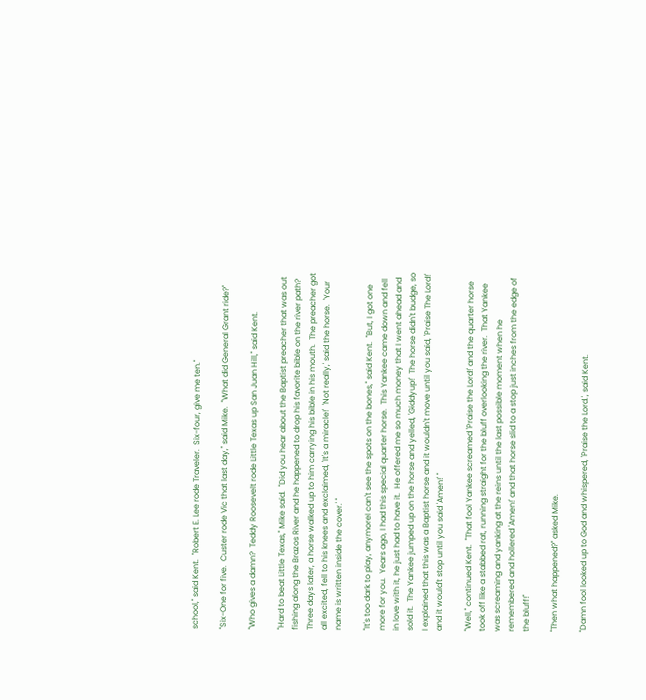school," said Kent.  "Robert E. Lee rode Traveler.  Six-four, give me ten."

"Six-One for five.  Custer rode Vic that last day," said Mike.  "What did General Grant ride?"

"Who gives a damn?  Teddy Roosevelt rode Little Texas up San Juan Hill," said Kent.

"Hard to beat Little Texas," Mike said.  "Did you hear about the Baptist preacher that was out fishing along the Brazos River and he happened to drop his favorite bible on the river path?  Three days later, a horse walked up to him carrying his bible in his mouth.  The preacher got all excited, fell to his knees and exclaimed, 'It's a miracle!'  'Not really,' said the horse.  'Your name is written inside the cover.' "

"It's too dark to play, anymoreI can't see the spots on the bones," said Kent.  "But, I got one more for you.  Years ago, I had this special quarter horse.  This Yankee came down and fell in love with it, he just had to have it.  He offered me so much money that I went ahead and sold it.  The Yankee jumped up on the horse and yelled, 'Giddyup!'  The horse didn't budge, so I explained that this was a Baptist horse and it wouldn't move until you said, 'Praise The Lord!' and it would't stop until you said 'Amen!' "

"Well," continued Kent.  "That fool Yankee screamed 'Praise the Lord!' and the quarter horse took off like a stabbed rat, running straight for the bluff overlooking the river.  That Yankee was screaming and yanking at the reins until the last possible moment when he remembered and hollered 'Amen!' and that horse slid to a stop just inches from the edge of the bluff!"

"Then what happened?" asked Mike.

"Damn fool looked up to God and whispered, 'Praise the Lord.', said Kent.